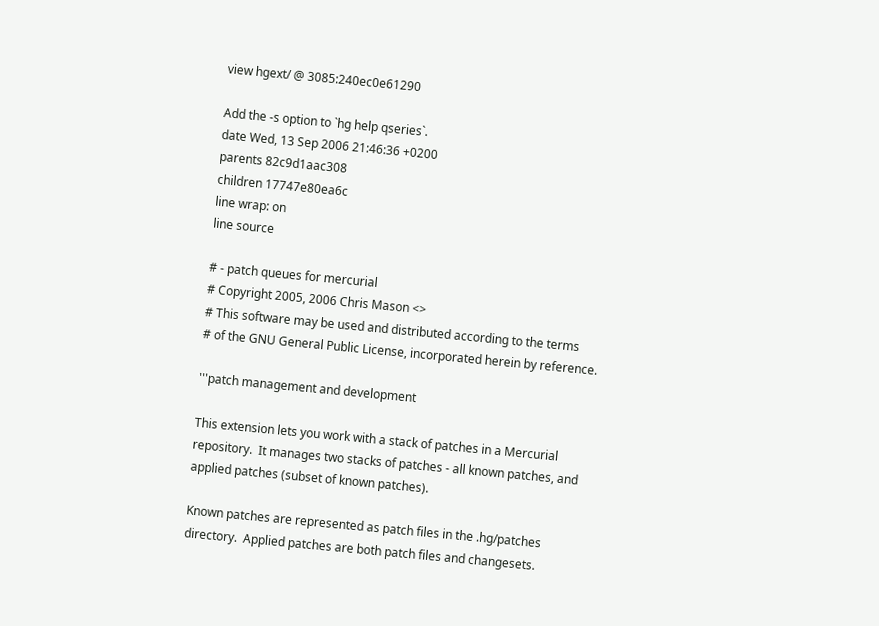view hgext/ @ 3085:240ec0e61290

Add the -s option to `hg help qseries`.
date Wed, 13 Sep 2006 21:46:36 +0200
parents 82c9d1aac308
children 17747e80ea6c
line wrap: on
line source

# - patch queues for mercurial
# Copyright 2005, 2006 Chris Mason <>
# This software may be used and distributed according to the terms
# of the GNU General Public License, incorporated herein by reference.

'''patch management and development

This extension lets you work with a stack of patches in a Mercurial
repository.  It manages two stacks of patches - all known patches, and
applied patches (subset of known patches).

Known patches are represented as patch files in the .hg/patches
directory.  Applied patches are both patch files and changesets.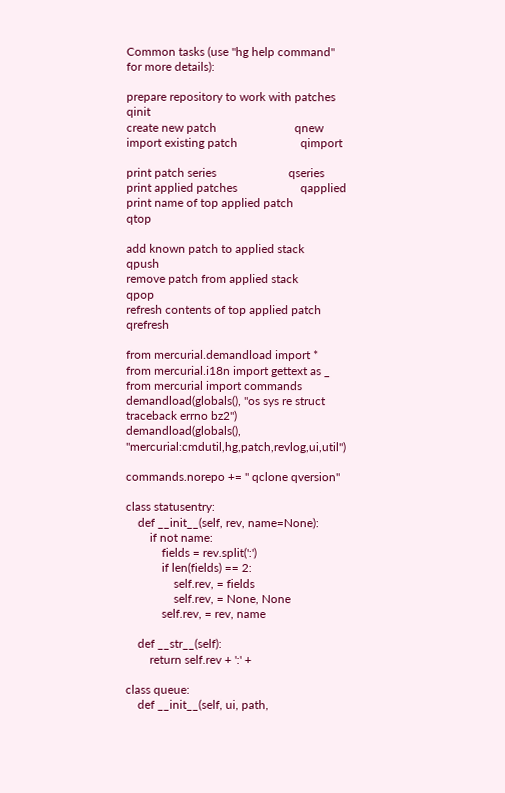Common tasks (use "hg help command" for more details):

prepare repository to work with patches   qinit
create new patch                          qnew
import existing patch                     qimport

print patch series                        qseries
print applied patches                     qapplied
print name of top applied patch           qtop

add known patch to applied stack          qpush
remove patch from applied stack           qpop
refresh contents of top applied patch     qrefresh

from mercurial.demandload import *
from mercurial.i18n import gettext as _
from mercurial import commands
demandload(globals(), "os sys re struct traceback errno bz2")
demandload(globals(), "mercurial:cmdutil,hg,patch,revlog,ui,util")

commands.norepo += " qclone qversion"

class statusentry:
    def __init__(self, rev, name=None):
        if not name:
            fields = rev.split(':')
            if len(fields) == 2:
                self.rev, = fields
                self.rev, = None, None
            self.rev, = rev, name

    def __str__(self):
        return self.rev + ':' +

class queue:
    def __init__(self, ui, path,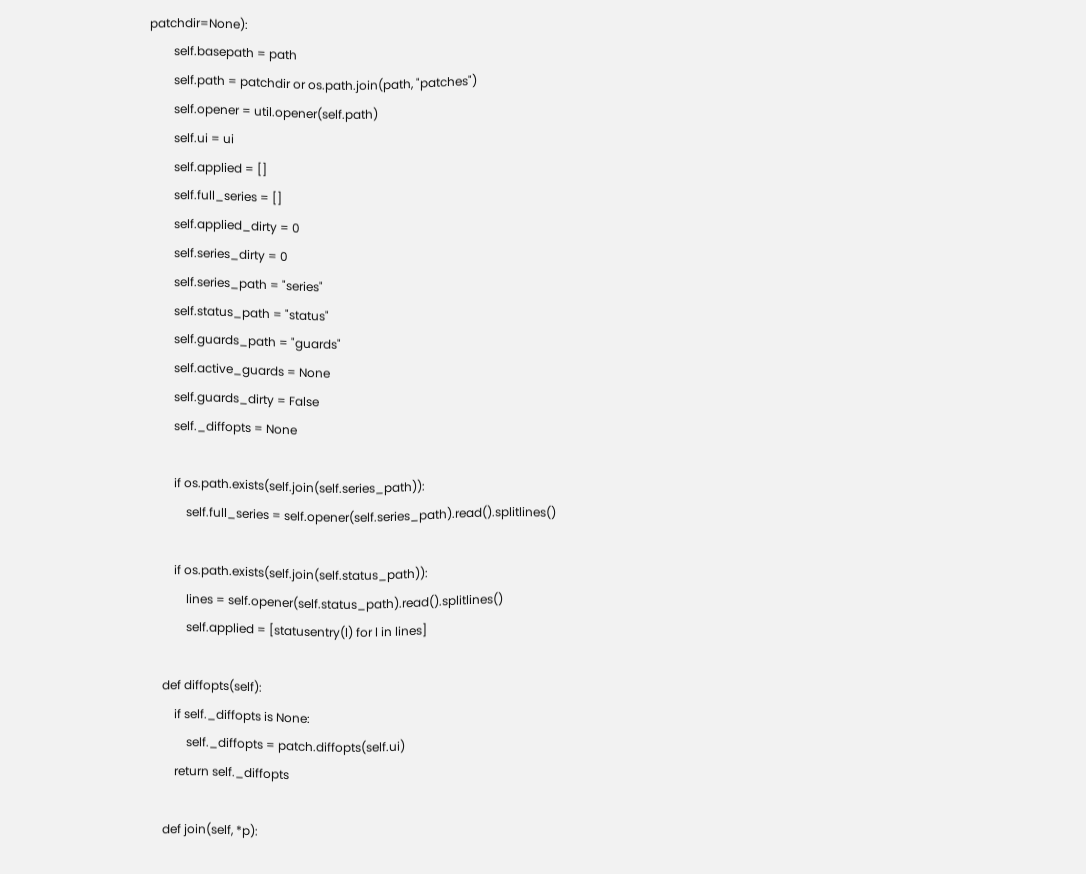patchdir=None):
        self.basepath = path
        self.path = patchdir or os.path.join(path, "patches")
        self.opener = util.opener(self.path)
        self.ui = ui
        self.applied = []
        self.full_series = []
        self.applied_dirty = 0
        self.series_dirty = 0
        self.series_path = "series"
        self.status_path = "status"
        self.guards_path = "guards"
        self.active_guards = None
        self.guards_dirty = False
        self._diffopts = None

        if os.path.exists(self.join(self.series_path)):
            self.full_series = self.opener(self.series_path).read().splitlines()

        if os.path.exists(self.join(self.status_path)):
            lines = self.opener(self.status_path).read().splitlines()
            self.applied = [statusentry(l) for l in lines]

    def diffopts(self):
        if self._diffopts is None:
            self._diffopts = patch.diffopts(self.ui)
        return self._diffopts

    def join(self, *p):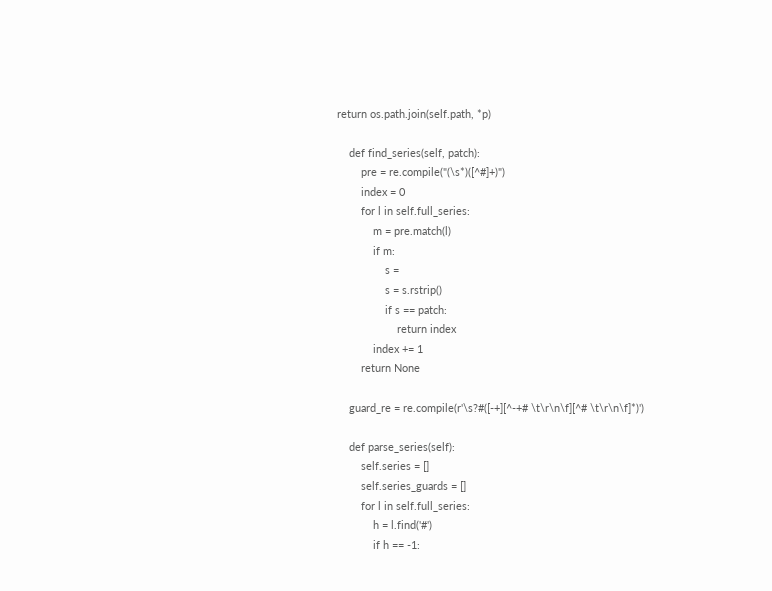return os.path.join(self.path, *p)

    def find_series(self, patch):
        pre = re.compile("(\s*)([^#]+)")
        index = 0
        for l in self.full_series:
            m = pre.match(l)
            if m:
                s =
                s = s.rstrip()
                if s == patch:
                    return index
            index += 1
        return None

    guard_re = re.compile(r'\s?#([-+][^-+# \t\r\n\f][^# \t\r\n\f]*)')

    def parse_series(self):
        self.series = []
        self.series_guards = []
        for l in self.full_series:
            h = l.find('#')
            if h == -1: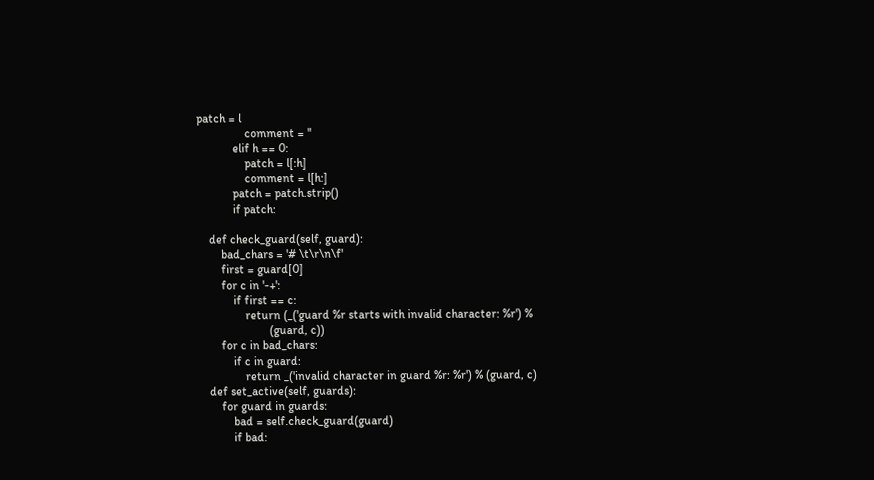patch = l
                comment = ''
            elif h == 0:
                patch = l[:h]
                comment = l[h:]
            patch = patch.strip()
            if patch:

    def check_guard(self, guard):
        bad_chars = '# \t\r\n\f'
        first = guard[0]
        for c in '-+':
            if first == c:
                return (_('guard %r starts with invalid character: %r') %
                        (guard, c))
        for c in bad_chars:
            if c in guard:
                return _('invalid character in guard %r: %r') % (guard, c)
    def set_active(self, guards):
        for guard in guards:
            bad = self.check_guard(guard)
            if bad: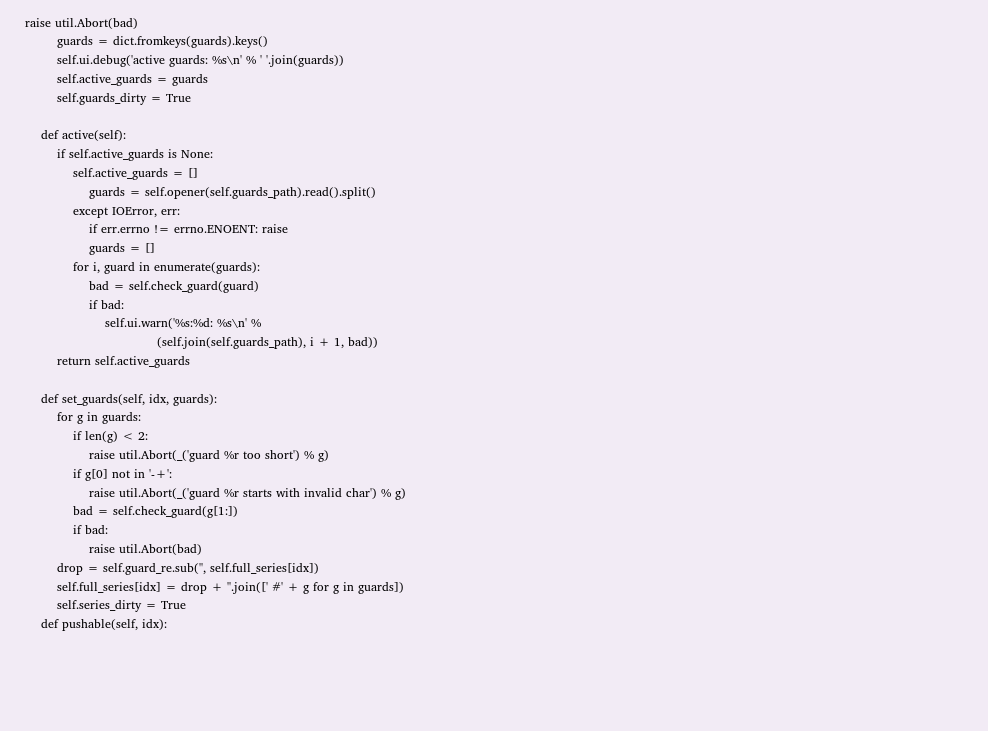raise util.Abort(bad)
        guards = dict.fromkeys(guards).keys()
        self.ui.debug('active guards: %s\n' % ' '.join(guards))
        self.active_guards = guards
        self.guards_dirty = True

    def active(self):
        if self.active_guards is None:
            self.active_guards = []
                guards = self.opener(self.guards_path).read().split()
            except IOError, err:
                if err.errno != errno.ENOENT: raise
                guards = []
            for i, guard in enumerate(guards):
                bad = self.check_guard(guard)
                if bad:
                    self.ui.warn('%s:%d: %s\n' %
                                 (self.join(self.guards_path), i + 1, bad))
        return self.active_guards

    def set_guards(self, idx, guards):
        for g in guards:
            if len(g) < 2:
                raise util.Abort(_('guard %r too short') % g)
            if g[0] not in '-+':
                raise util.Abort(_('guard %r starts with invalid char') % g)
            bad = self.check_guard(g[1:])
            if bad:
                raise util.Abort(bad)
        drop = self.guard_re.sub('', self.full_series[idx])
        self.full_series[idx] = drop + ''.join([' #' + g for g in guards])
        self.series_dirty = True
    def pushable(self, idx):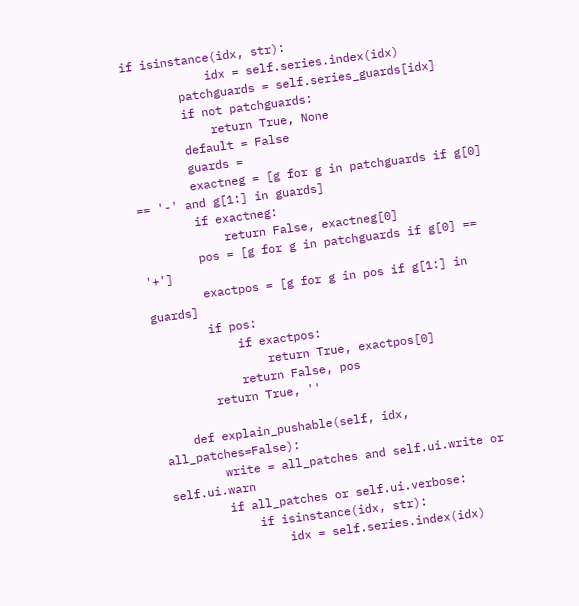if isinstance(idx, str):
            idx = self.series.index(idx)
        patchguards = self.series_guards[idx]
        if not patchguards:
            return True, None
        default = False
        guards =
        exactneg = [g for g in patchguards if g[0] == '-' and g[1:] in guards]
        if exactneg:
            return False, exactneg[0]
        pos = [g for g in patchguards if g[0] == '+']
        exactpos = [g for g in pos if g[1:] in guards]
        if pos:
            if exactpos:
                return True, exactpos[0]
            return False, pos
        return True, ''

    def explain_pushable(self, idx, all_patches=False):
        write = all_patches and self.ui.write or self.ui.warn
        if all_patches or self.ui.verbose:
            if isinstance(idx, str):
                idx = self.series.index(idx)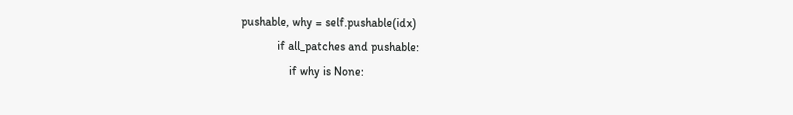pushable, why = self.pushable(idx)
            if all_patches and pushable:
                if why is None: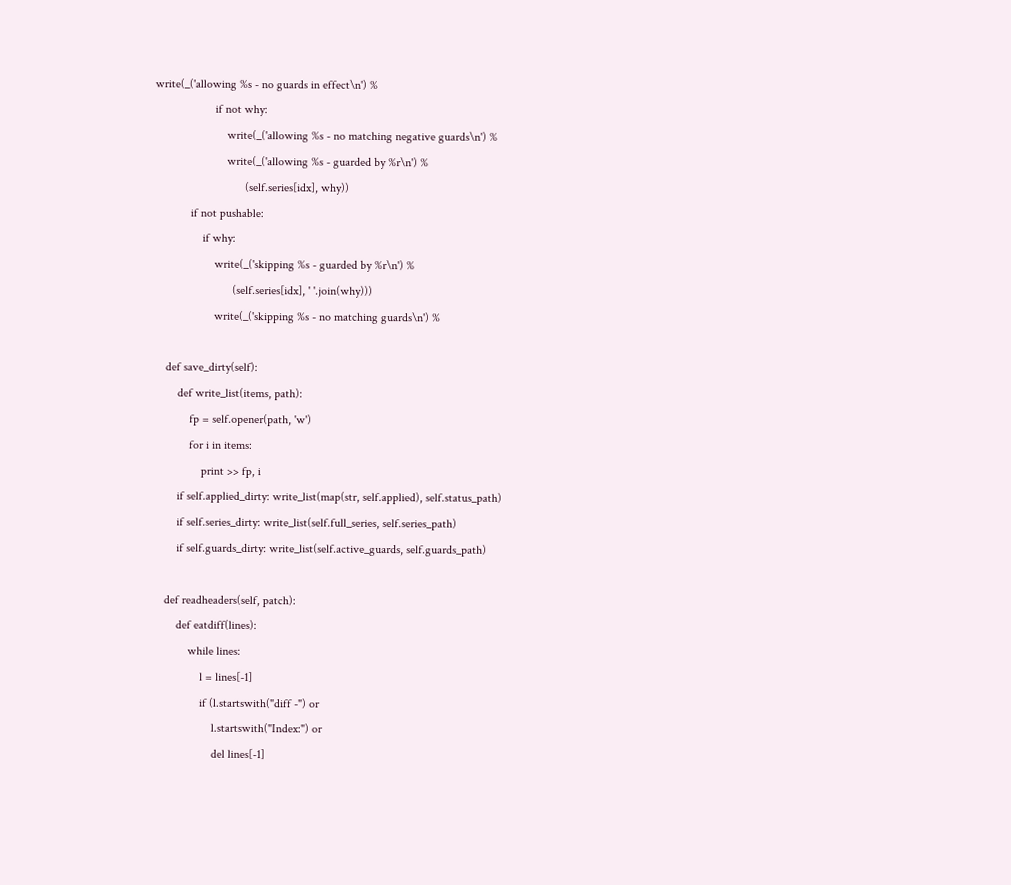write(_('allowing %s - no guards in effect\n') %
                    if not why:
                        write(_('allowing %s - no matching negative guards\n') %
                        write(_('allowing %s - guarded by %r\n') %
                              (self.series[idx], why))
            if not pushable:
                if why:
                    write(_('skipping %s - guarded by %r\n') %
                          (self.series[idx], ' '.join(why)))
                    write(_('skipping %s - no matching guards\n') %

    def save_dirty(self):
        def write_list(items, path):
            fp = self.opener(path, 'w')
            for i in items:
                print >> fp, i
        if self.applied_dirty: write_list(map(str, self.applied), self.status_path)
        if self.series_dirty: write_list(self.full_series, self.series_path)
        if self.guards_dirty: write_list(self.active_guards, self.guards_path)

    def readheaders(self, patch):
        def eatdiff(lines):
            while lines:
                l = lines[-1]
                if (l.startswith("diff -") or
                    l.startswith("Index:") or
                    del lines[-1]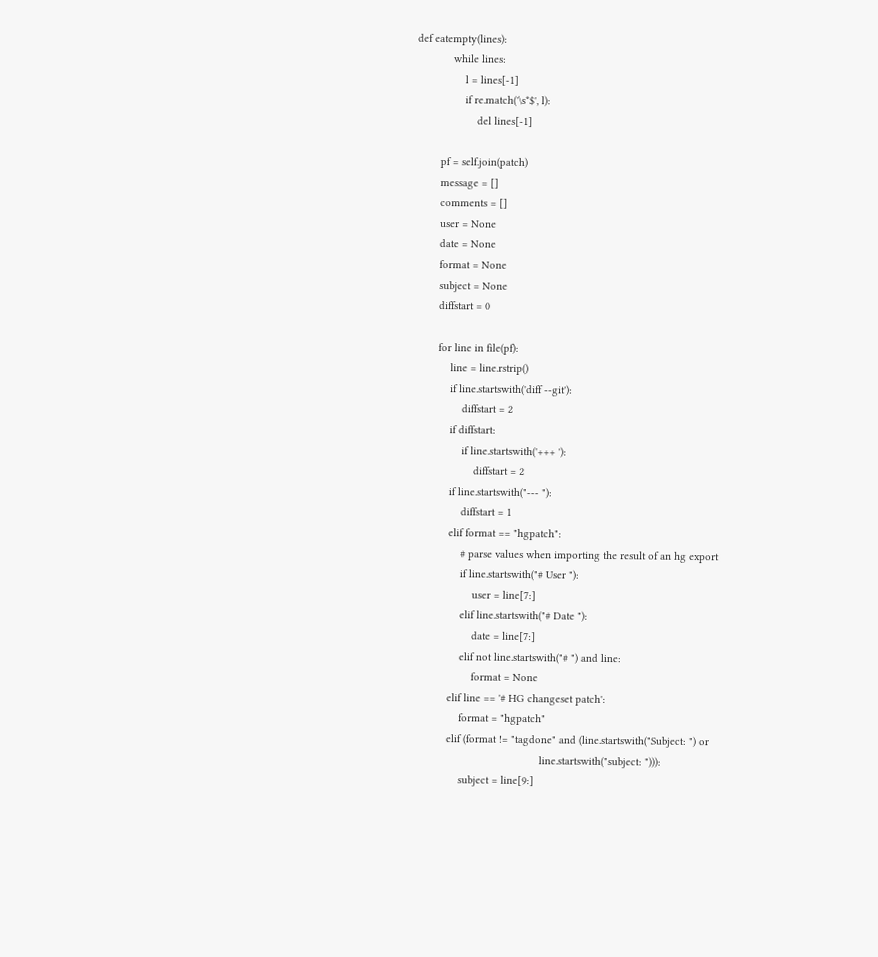def eatempty(lines):
            while lines:
                l = lines[-1]
                if re.match('\s*$', l):
                    del lines[-1]

        pf = self.join(patch)
        message = []
        comments = []
        user = None
        date = None
        format = None
        subject = None
        diffstart = 0

        for line in file(pf):
            line = line.rstrip()
            if line.startswith('diff --git'):
                diffstart = 2
            if diffstart:
                if line.startswith('+++ '):
                    diffstart = 2
            if line.startswith("--- "):
                diffstart = 1
            elif format == "hgpatch":
                # parse values when importing the result of an hg export
                if line.startswith("# User "):
                    user = line[7:]
                elif line.startswith("# Date "):
                    date = line[7:]
                elif not line.startswith("# ") and line:
                    format = None
            elif line == '# HG changeset patch':
                format = "hgpatch"
            elif (format != "tagdone" and (line.startswith("Subject: ") or
                                           line.startswith("subject: "))):
                subject = line[9:]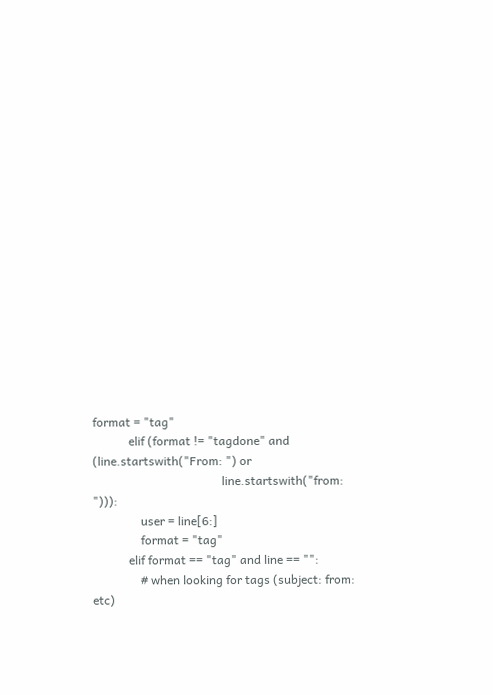format = "tag"
            elif (format != "tagdone" and (line.startswith("From: ") or
                                           line.startswith("from: "))):
                user = line[6:]
                format = "tag"
            elif format == "tag" and line == "":
                # when looking for tags (subject: from: etc)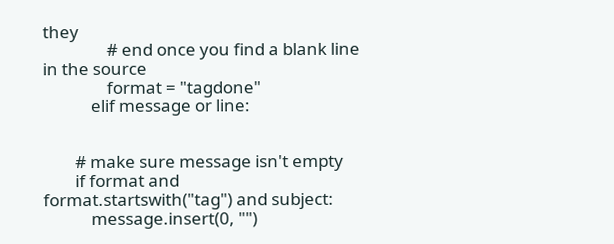they
                # end once you find a blank line in the source
                format = "tagdone"
            elif message or line:


        # make sure message isn't empty
        if format and format.startswith("tag") and subject:
            message.insert(0, "")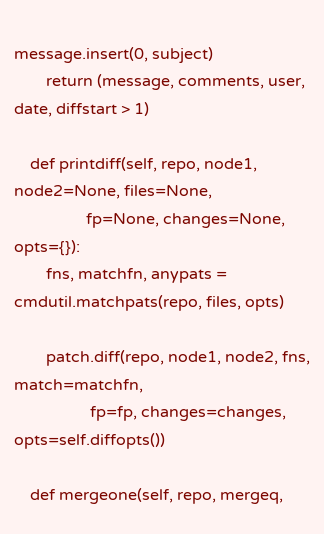message.insert(0, subject)
        return (message, comments, user, date, diffstart > 1)

    def printdiff(self, repo, node1, node2=None, files=None,
                  fp=None, changes=None, opts={}):
        fns, matchfn, anypats = cmdutil.matchpats(repo, files, opts)

        patch.diff(repo, node1, node2, fns, match=matchfn,
                   fp=fp, changes=changes, opts=self.diffopts())

    def mergeone(self, repo, mergeq,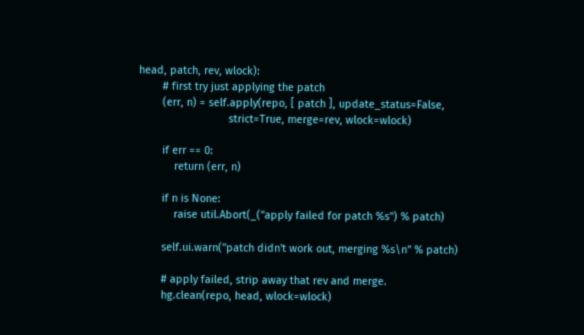head, patch, rev, wlock):
        # first try just applying the patch
        (err, n) = self.apply(repo, [ patch ], update_status=False,
                              strict=True, merge=rev, wlock=wlock)

        if err == 0:
            return (err, n)

        if n is None:
            raise util.Abort(_("apply failed for patch %s") % patch)

        self.ui.warn("patch didn't work out, merging %s\n" % patch)

        # apply failed, strip away that rev and merge.
        hg.clean(repo, head, wlock=wlock)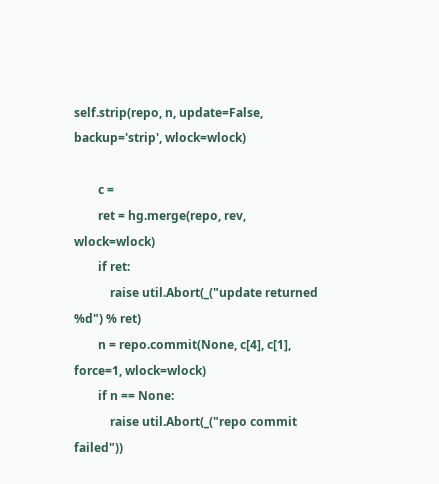self.strip(repo, n, update=False, backup='strip', wlock=wlock)

        c =
        ret = hg.merge(repo, rev, wlock=wlock)
        if ret:
            raise util.Abort(_("update returned %d") % ret)
        n = repo.commit(None, c[4], c[1], force=1, wlock=wlock)
        if n == None:
            raise util.Abort(_("repo commit failed"))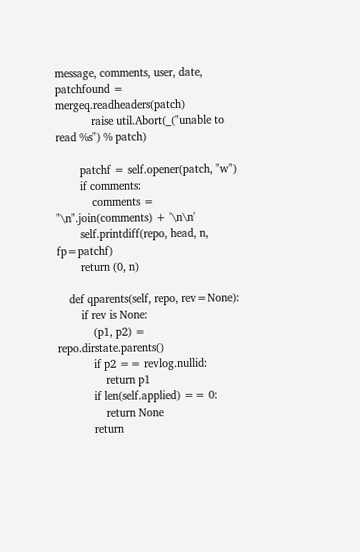message, comments, user, date, patchfound = mergeq.readheaders(patch)
            raise util.Abort(_("unable to read %s") % patch)

        patchf = self.opener(patch, "w")
        if comments:
            comments = "\n".join(comments) + '\n\n'
        self.printdiff(repo, head, n, fp=patchf)
        return (0, n)

    def qparents(self, repo, rev=None):
        if rev is None:
            (p1, p2) = repo.dirstate.parents()
            if p2 == revlog.nullid:
                return p1
            if len(self.applied) == 0:
                return None
            return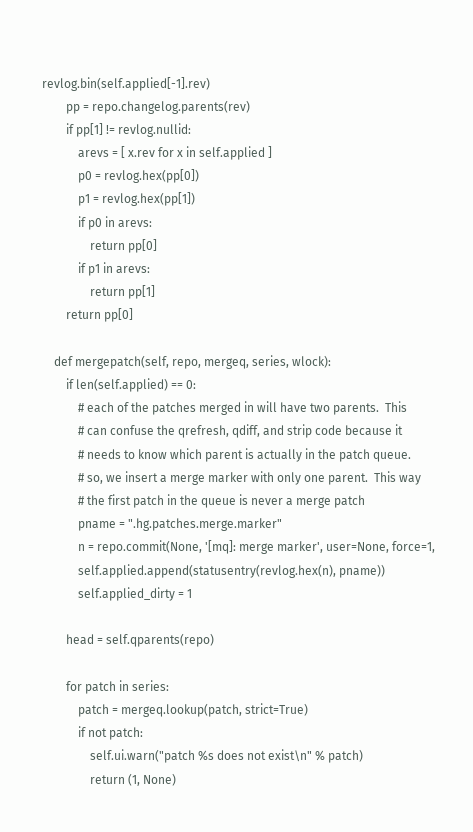revlog.bin(self.applied[-1].rev)
        pp = repo.changelog.parents(rev)
        if pp[1] != revlog.nullid:
            arevs = [ x.rev for x in self.applied ]
            p0 = revlog.hex(pp[0])
            p1 = revlog.hex(pp[1])
            if p0 in arevs:
                return pp[0]
            if p1 in arevs:
                return pp[1]
        return pp[0]

    def mergepatch(self, repo, mergeq, series, wlock):
        if len(self.applied) == 0:
            # each of the patches merged in will have two parents.  This
            # can confuse the qrefresh, qdiff, and strip code because it
            # needs to know which parent is actually in the patch queue.
            # so, we insert a merge marker with only one parent.  This way
            # the first patch in the queue is never a merge patch
            pname = ".hg.patches.merge.marker"
            n = repo.commit(None, '[mq]: merge marker', user=None, force=1,
            self.applied.append(statusentry(revlog.hex(n), pname))
            self.applied_dirty = 1

        head = self.qparents(repo)

        for patch in series:
            patch = mergeq.lookup(patch, strict=True)
            if not patch:
                self.ui.warn("patch %s does not exist\n" % patch)
                return (1, None)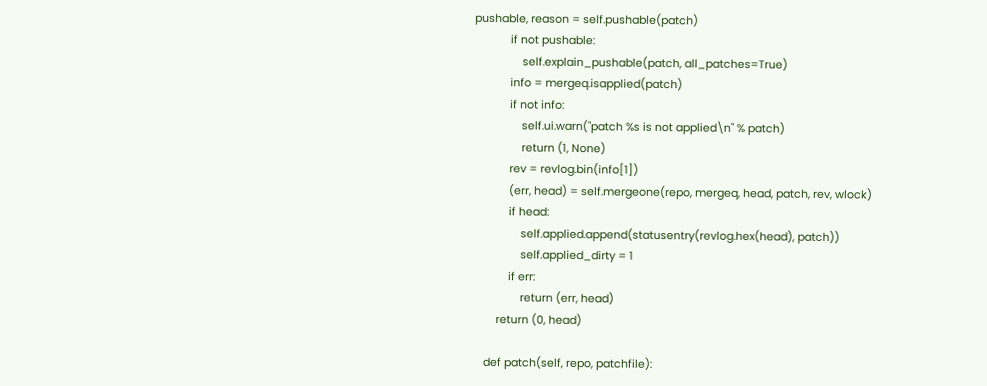pushable, reason = self.pushable(patch)
            if not pushable:
                self.explain_pushable(patch, all_patches=True)
            info = mergeq.isapplied(patch)
            if not info:
                self.ui.warn("patch %s is not applied\n" % patch)
                return (1, None)
            rev = revlog.bin(info[1])
            (err, head) = self.mergeone(repo, mergeq, head, patch, rev, wlock)
            if head:
                self.applied.append(statusentry(revlog.hex(head), patch))
                self.applied_dirty = 1
            if err:
                return (err, head)
        return (0, head)

    def patch(self, repo, patchfile):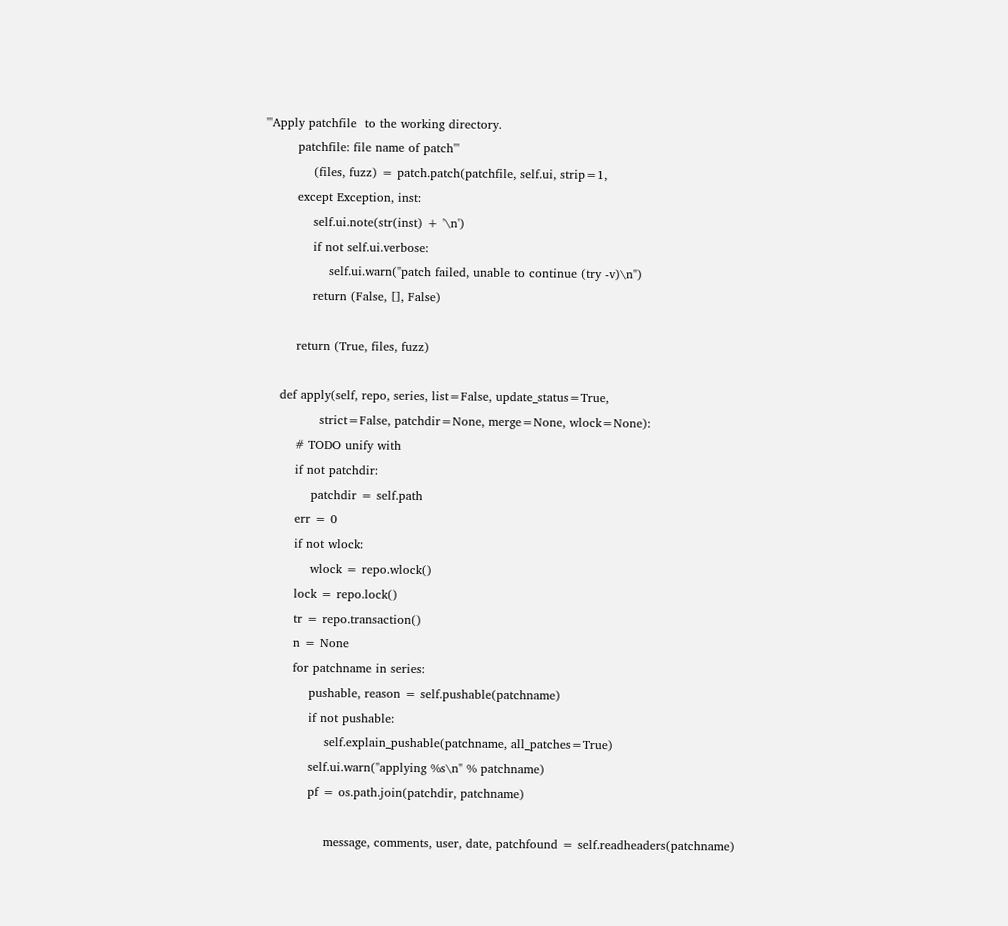'''Apply patchfile  to the working directory.
        patchfile: file name of patch'''
            (files, fuzz) = patch.patch(patchfile, self.ui, strip=1,
        except Exception, inst:
            self.ui.note(str(inst) + '\n')
            if not self.ui.verbose:
                self.ui.warn("patch failed, unable to continue (try -v)\n")
            return (False, [], False)

        return (True, files, fuzz)

    def apply(self, repo, series, list=False, update_status=True,
              strict=False, patchdir=None, merge=None, wlock=None):
        # TODO unify with
        if not patchdir:
            patchdir = self.path
        err = 0
        if not wlock:
            wlock = repo.wlock()
        lock = repo.lock()
        tr = repo.transaction()
        n = None
        for patchname in series:
            pushable, reason = self.pushable(patchname)
            if not pushable:
                self.explain_pushable(patchname, all_patches=True)
            self.ui.warn("applying %s\n" % patchname)
            pf = os.path.join(patchdir, patchname)

                message, comments, user, date, patchfound = self.readheaders(patchname)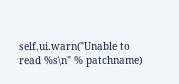self.ui.warn("Unable to read %s\n" % patchname)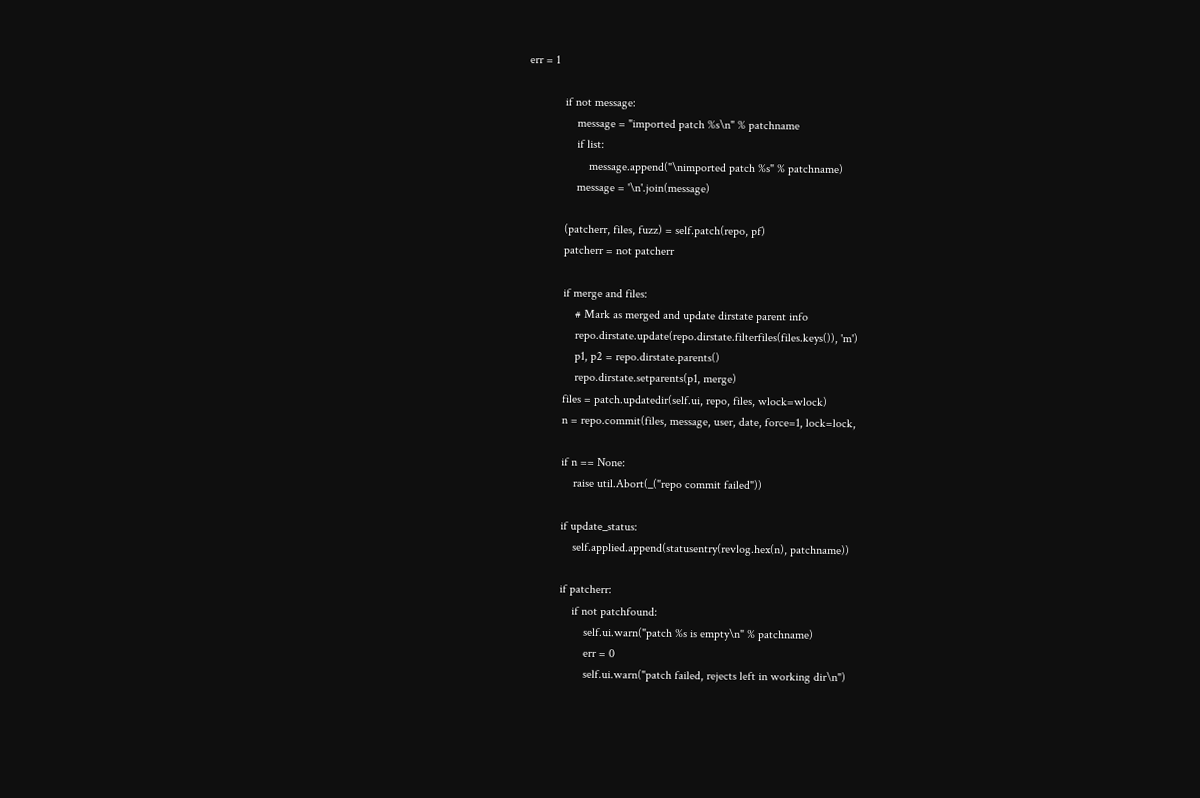err = 1

            if not message:
                message = "imported patch %s\n" % patchname
                if list:
                    message.append("\nimported patch %s" % patchname)
                message = '\n'.join(message)

            (patcherr, files, fuzz) = self.patch(repo, pf)
            patcherr = not patcherr

            if merge and files:
                # Mark as merged and update dirstate parent info
                repo.dirstate.update(repo.dirstate.filterfiles(files.keys()), 'm')
                p1, p2 = repo.dirstate.parents()
                repo.dirstate.setparents(p1, merge)
            files = patch.updatedir(self.ui, repo, files, wlock=wlock)
            n = repo.commit(files, message, user, date, force=1, lock=lock,

            if n == None:
                raise util.Abort(_("repo commit failed"))

            if update_status:
                self.applied.append(statusentry(revlog.hex(n), patchname))

            if patcherr:
                if not patchfound:
                    self.ui.warn("patch %s is empty\n" % patchname)
                    err = 0
                    self.ui.warn("patch failed, rejects left in working dir\n")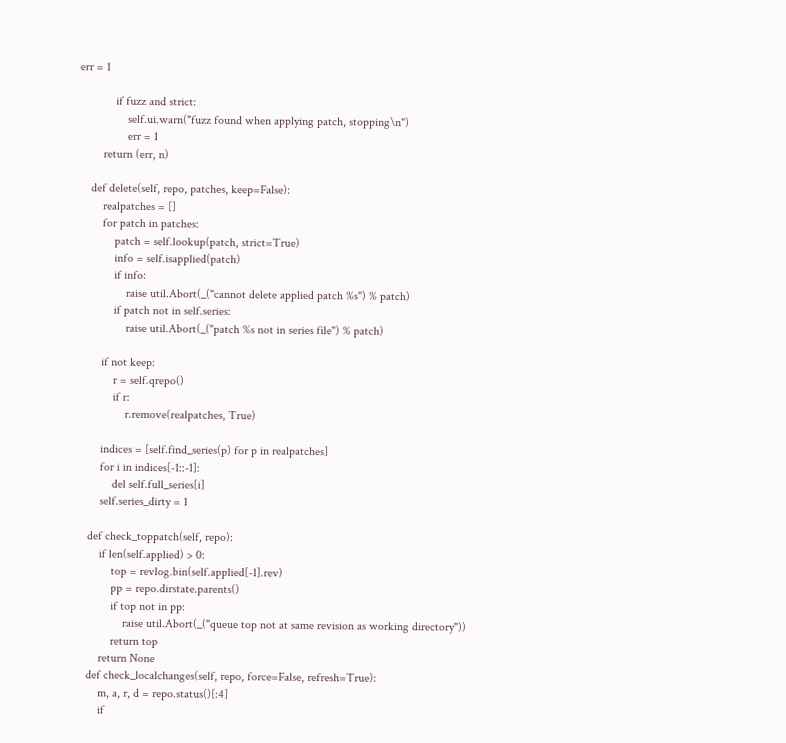err = 1

            if fuzz and strict:
                self.ui.warn("fuzz found when applying patch, stopping\n")
                err = 1
        return (err, n)

    def delete(self, repo, patches, keep=False):
        realpatches = []
        for patch in patches:
            patch = self.lookup(patch, strict=True)
            info = self.isapplied(patch)
            if info:
                raise util.Abort(_("cannot delete applied patch %s") % patch)
            if patch not in self.series:
                raise util.Abort(_("patch %s not in series file") % patch)

        if not keep:
            r = self.qrepo()
            if r:
                r.remove(realpatches, True)

        indices = [self.find_series(p) for p in realpatches]
        for i in indices[-1::-1]:
            del self.full_series[i]
        self.series_dirty = 1

    def check_toppatch(self, repo):
        if len(self.applied) > 0:
            top = revlog.bin(self.applied[-1].rev)
            pp = repo.dirstate.parents()
            if top not in pp:
                raise util.Abort(_("queue top not at same revision as working directory"))
            return top
        return None
    def check_localchanges(self, repo, force=False, refresh=True):
        m, a, r, d = repo.status()[:4]
        if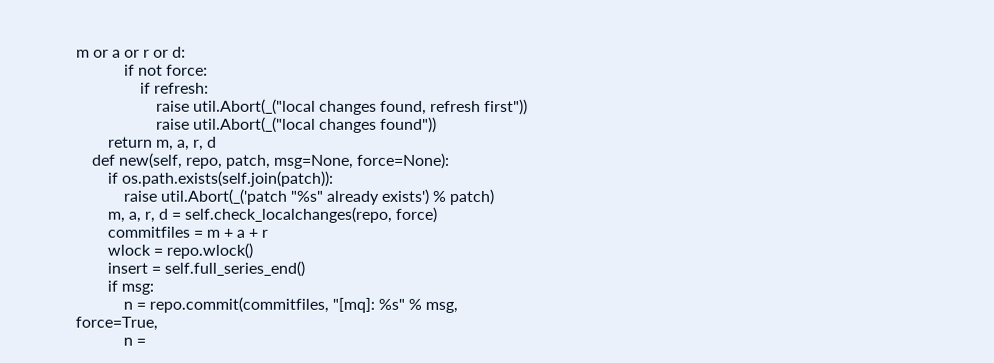m or a or r or d:
            if not force:
                if refresh:
                    raise util.Abort(_("local changes found, refresh first"))
                    raise util.Abort(_("local changes found"))
        return m, a, r, d
    def new(self, repo, patch, msg=None, force=None):
        if os.path.exists(self.join(patch)):
            raise util.Abort(_('patch "%s" already exists') % patch)
        m, a, r, d = self.check_localchanges(repo, force)
        commitfiles = m + a + r
        wlock = repo.wlock()
        insert = self.full_series_end()
        if msg:
            n = repo.commit(commitfiles, "[mq]: %s" % msg, force=True,
            n =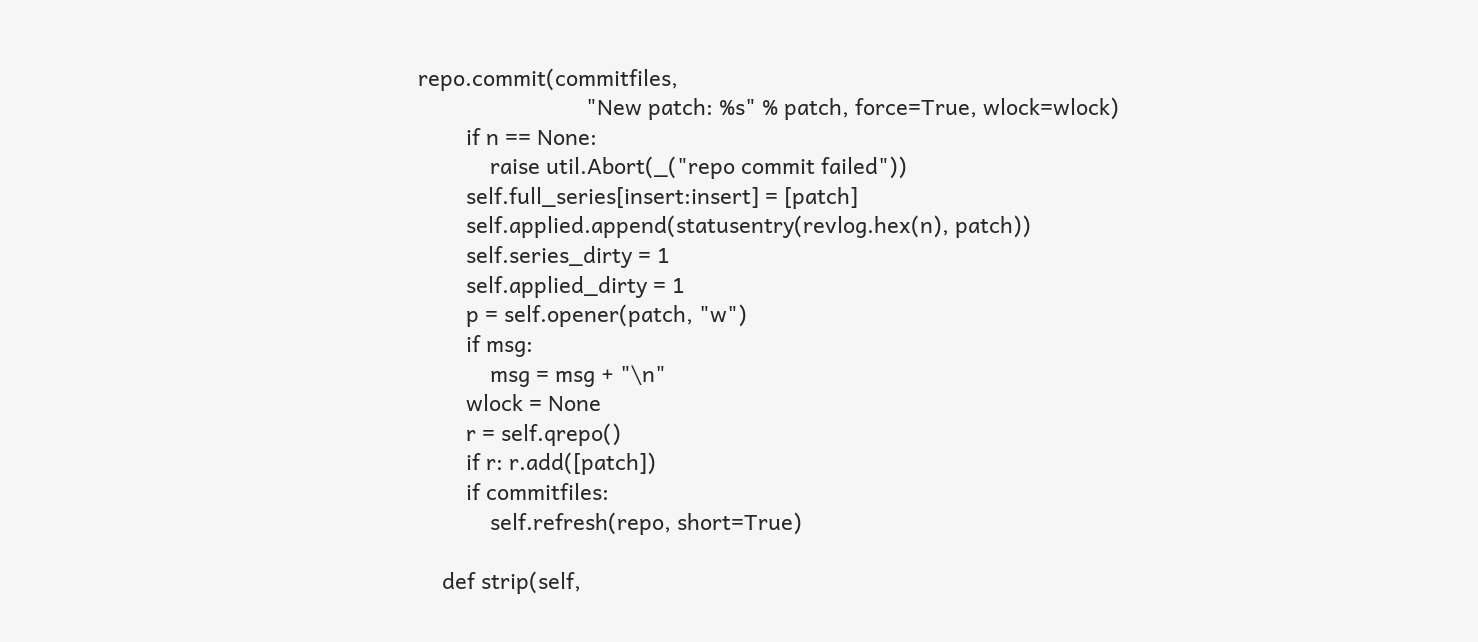repo.commit(commitfiles,
                            "New patch: %s" % patch, force=True, wlock=wlock)
        if n == None:
            raise util.Abort(_("repo commit failed"))
        self.full_series[insert:insert] = [patch]
        self.applied.append(statusentry(revlog.hex(n), patch))
        self.series_dirty = 1
        self.applied_dirty = 1
        p = self.opener(patch, "w")
        if msg:
            msg = msg + "\n"
        wlock = None
        r = self.qrepo()
        if r: r.add([patch])
        if commitfiles:
            self.refresh(repo, short=True)

    def strip(self,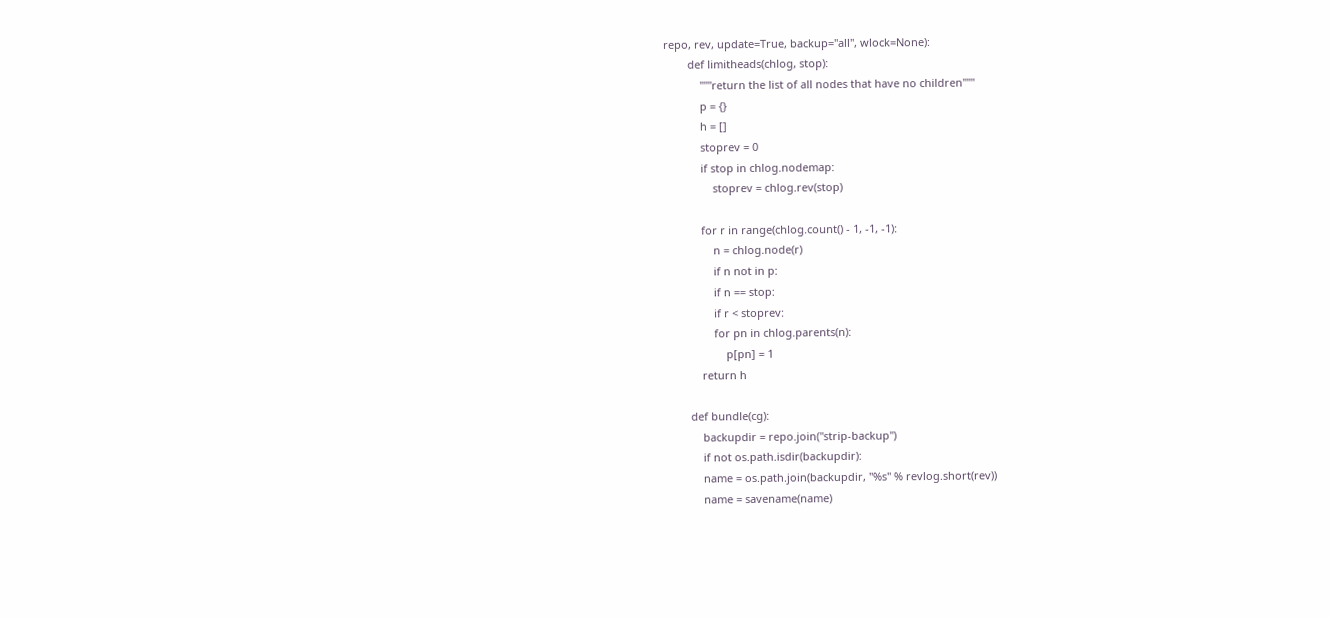repo, rev, update=True, backup="all", wlock=None):
        def limitheads(chlog, stop):
            """return the list of all nodes that have no children"""
            p = {}
            h = []
            stoprev = 0
            if stop in chlog.nodemap:
                stoprev = chlog.rev(stop)

            for r in range(chlog.count() - 1, -1, -1):
                n = chlog.node(r)
                if n not in p:
                if n == stop:
                if r < stoprev:
                for pn in chlog.parents(n):
                    p[pn] = 1
            return h

        def bundle(cg):
            backupdir = repo.join("strip-backup")
            if not os.path.isdir(backupdir):
            name = os.path.join(backupdir, "%s" % revlog.short(rev))
            name = savename(name)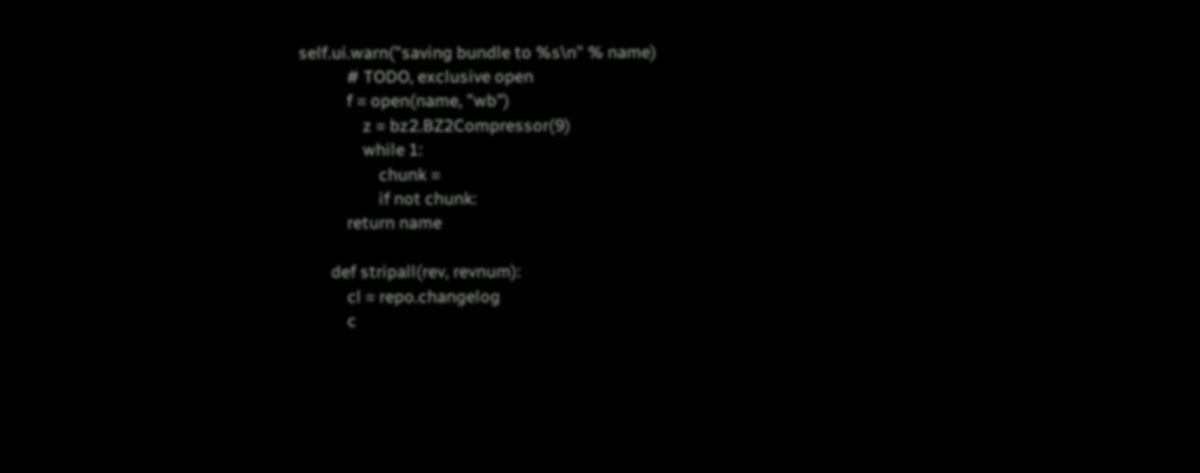self.ui.warn("saving bundle to %s\n" % name)
            # TODO, exclusive open
            f = open(name, "wb")
                z = bz2.BZ2Compressor(9)
                while 1:
                    chunk =
                    if not chunk:
            return name

        def stripall(rev, revnum):
            cl = repo.changelog
            c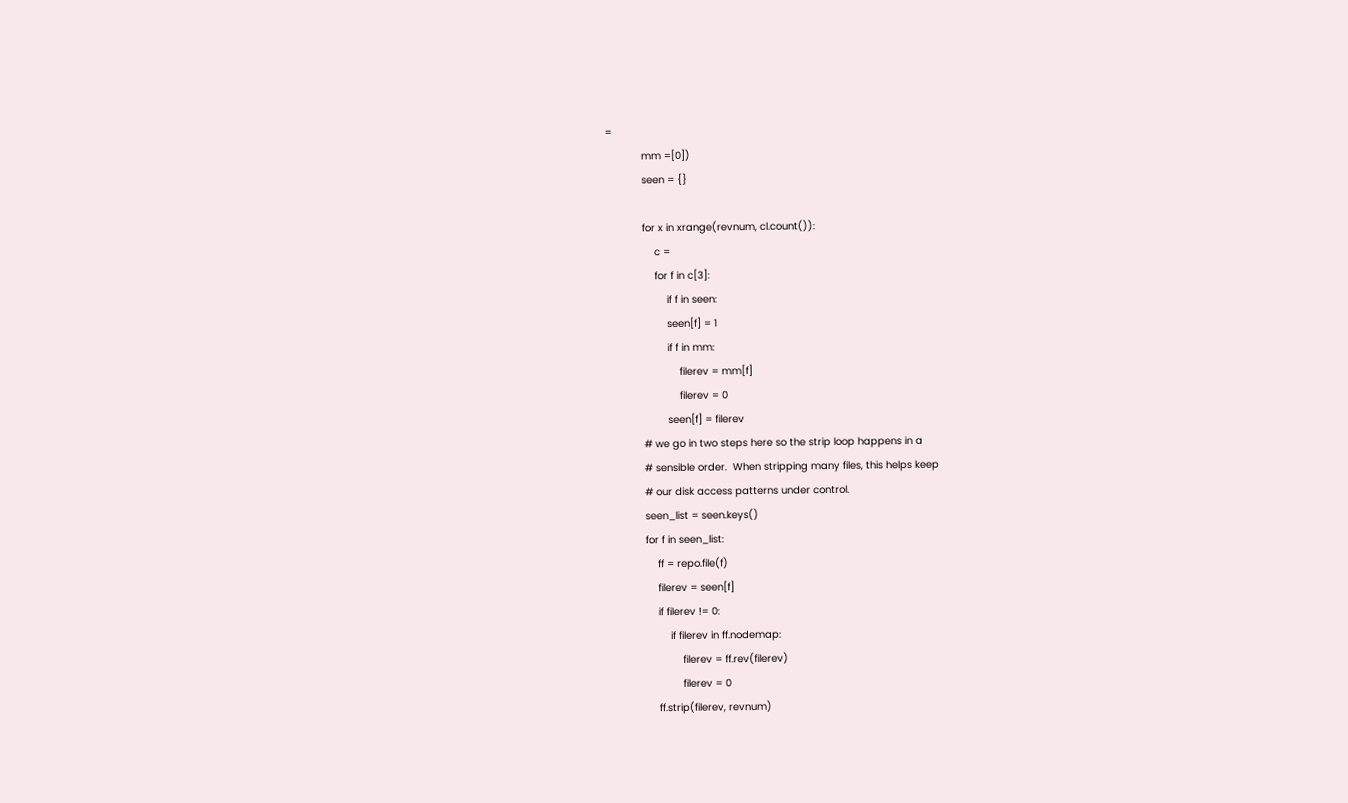=
            mm =[0])
            seen = {}

            for x in xrange(revnum, cl.count()):
                c =
                for f in c[3]:
                    if f in seen:
                    seen[f] = 1
                    if f in mm:
                        filerev = mm[f]
                        filerev = 0
                    seen[f] = filerev
            # we go in two steps here so the strip loop happens in a
            # sensible order.  When stripping many files, this helps keep
            # our disk access patterns under control.
            seen_list = seen.keys()
            for f in seen_list:
                ff = repo.file(f)
                filerev = seen[f]
                if filerev != 0:
                    if filerev in ff.nodemap:
                        filerev = ff.rev(filerev)
                        filerev = 0
                ff.strip(filerev, revnum)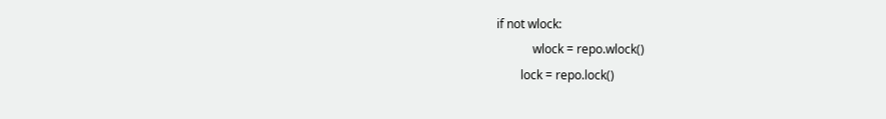if not wlock:
            wlock = repo.wlock()
        lock = repo.lock()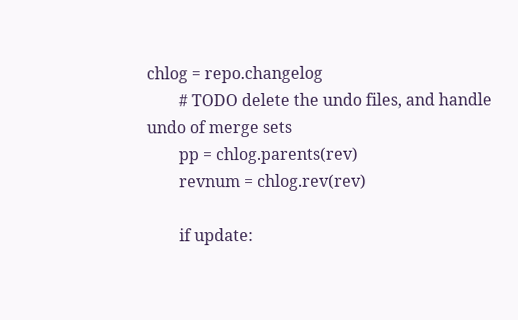chlog = repo.changelog
        # TODO delete the undo files, and handle undo of merge sets
        pp = chlog.parents(rev)
        revnum = chlog.rev(rev)

        if update: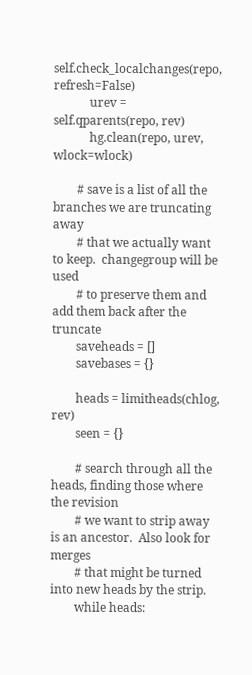self.check_localchanges(repo, refresh=False)
            urev = self.qparents(repo, rev)
            hg.clean(repo, urev, wlock=wlock)

        # save is a list of all the branches we are truncating away
        # that we actually want to keep.  changegroup will be used
        # to preserve them and add them back after the truncate
        saveheads = []
        savebases = {}

        heads = limitheads(chlog, rev)
        seen = {}

        # search through all the heads, finding those where the revision
        # we want to strip away is an ancestor.  Also look for merges
        # that might be turned into new heads by the strip.
        while heads: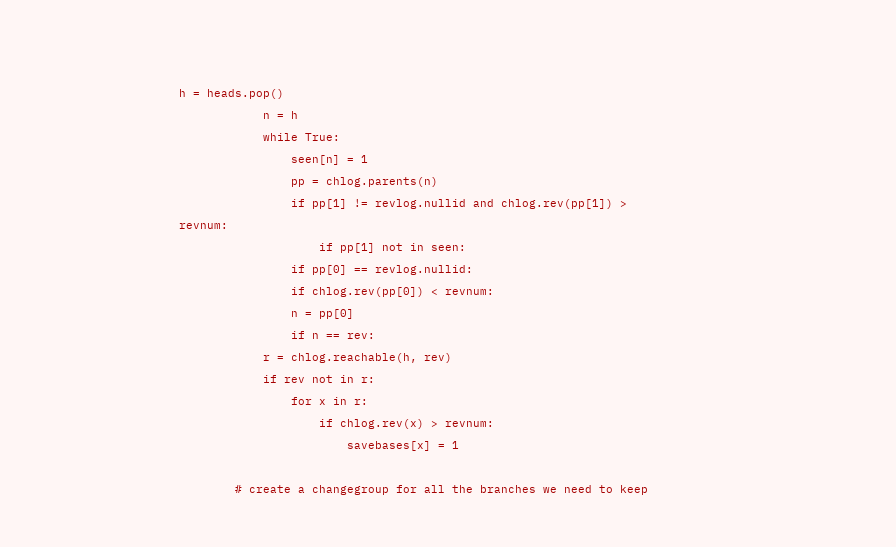h = heads.pop()
            n = h
            while True:
                seen[n] = 1
                pp = chlog.parents(n)
                if pp[1] != revlog.nullid and chlog.rev(pp[1]) > revnum:
                    if pp[1] not in seen:
                if pp[0] == revlog.nullid:
                if chlog.rev(pp[0]) < revnum:
                n = pp[0]
                if n == rev:
            r = chlog.reachable(h, rev)
            if rev not in r:
                for x in r:
                    if chlog.rev(x) > revnum:
                        savebases[x] = 1

        # create a changegroup for all the branches we need to keep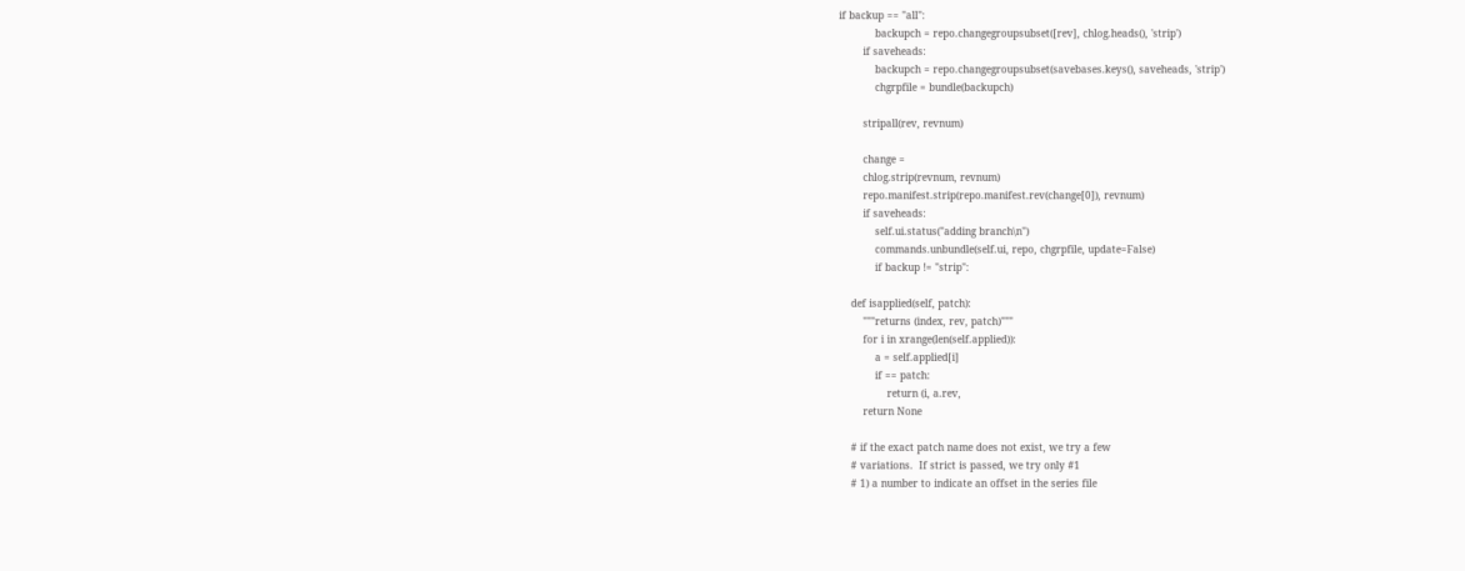if backup == "all":
            backupch = repo.changegroupsubset([rev], chlog.heads(), 'strip')
        if saveheads:
            backupch = repo.changegroupsubset(savebases.keys(), saveheads, 'strip')
            chgrpfile = bundle(backupch)

        stripall(rev, revnum)

        change =
        chlog.strip(revnum, revnum)
        repo.manifest.strip(repo.manifest.rev(change[0]), revnum)
        if saveheads:
            self.ui.status("adding branch\n")
            commands.unbundle(self.ui, repo, chgrpfile, update=False)
            if backup != "strip":

    def isapplied(self, patch):
        """returns (index, rev, patch)"""
        for i in xrange(len(self.applied)):
            a = self.applied[i]
            if == patch:
                return (i, a.rev,
        return None

    # if the exact patch name does not exist, we try a few
    # variations.  If strict is passed, we try only #1
    # 1) a number to indicate an offset in the series file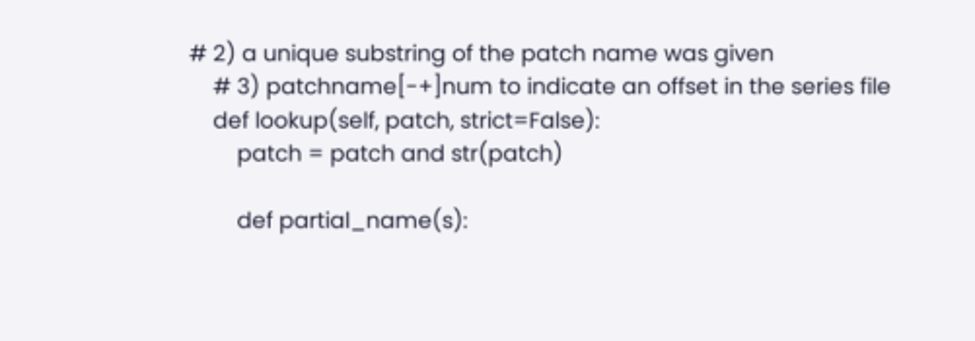# 2) a unique substring of the patch name was given
    # 3) patchname[-+]num to indicate an offset in the series file
    def lookup(self, patch, strict=False):
        patch = patch and str(patch)

        def partial_name(s):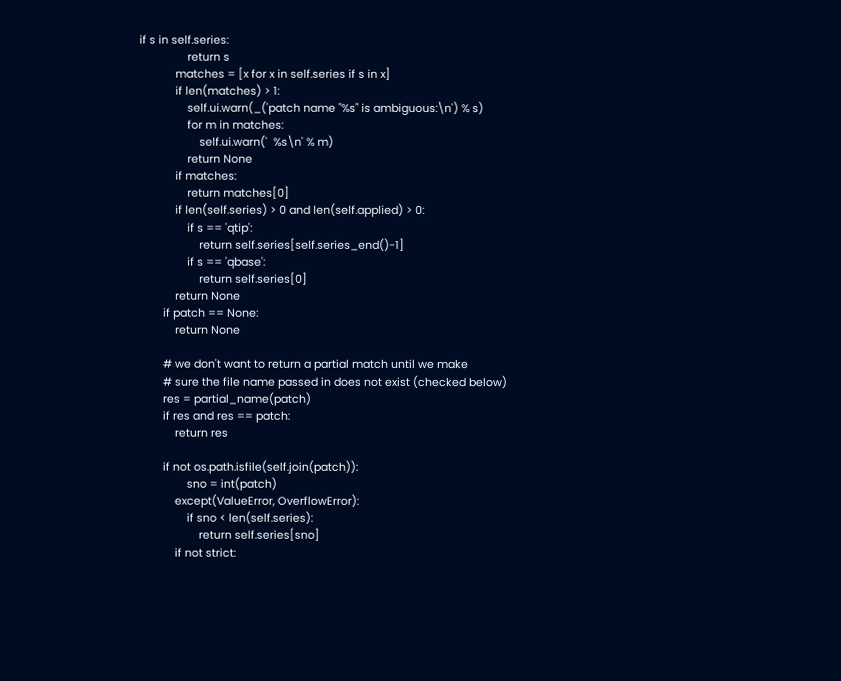if s in self.series:
                return s
            matches = [x for x in self.series if s in x]
            if len(matches) > 1:
                self.ui.warn(_('patch name "%s" is ambiguous:\n') % s)
                for m in matches:
                    self.ui.warn('  %s\n' % m)
                return None
            if matches:
                return matches[0]
            if len(self.series) > 0 and len(self.applied) > 0:
                if s == 'qtip':
                    return self.series[self.series_end()-1]
                if s == 'qbase':
                    return self.series[0]
            return None
        if patch == None:
            return None

        # we don't want to return a partial match until we make
        # sure the file name passed in does not exist (checked below)
        res = partial_name(patch)
        if res and res == patch:
            return res

        if not os.path.isfile(self.join(patch)):
                sno = int(patch)
            except(ValueError, OverflowError):
                if sno < len(self.series):
                    return self.series[sno]
            if not strict: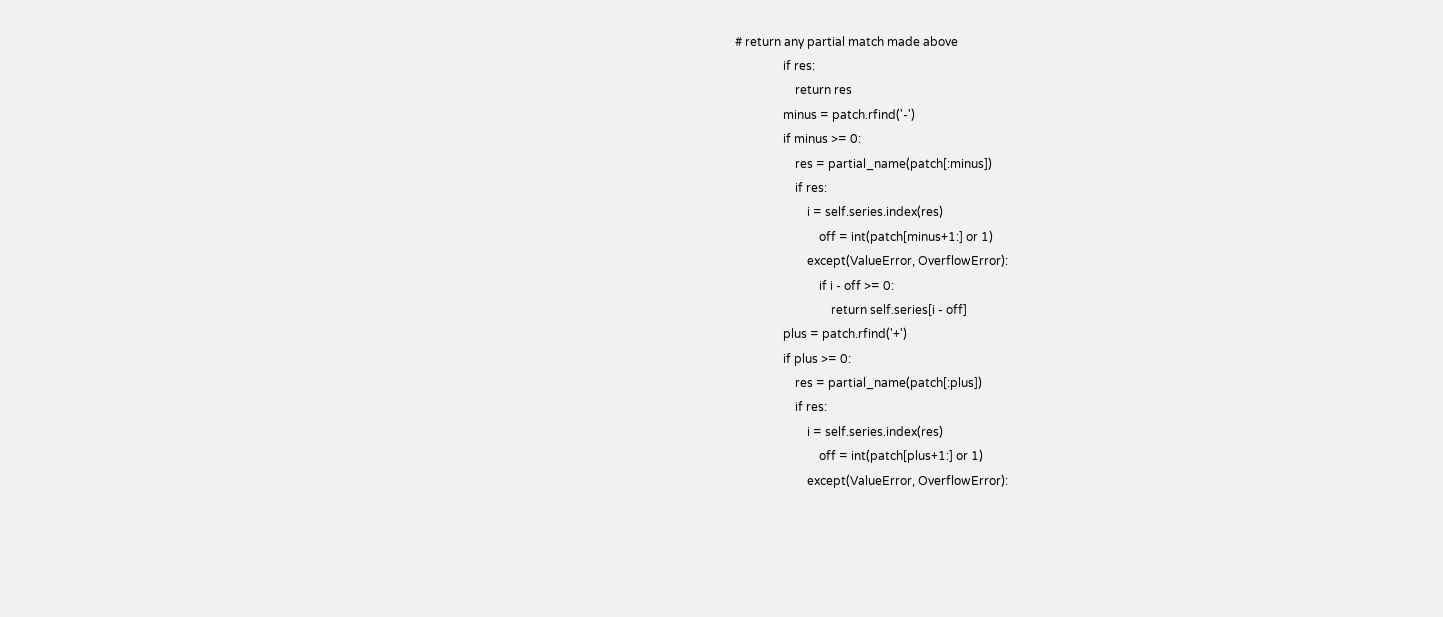# return any partial match made above
                if res:
                    return res
                minus = patch.rfind('-')
                if minus >= 0:
                    res = partial_name(patch[:minus])
                    if res:
                        i = self.series.index(res)
                            off = int(patch[minus+1:] or 1)
                        except(ValueError, OverflowError):
                            if i - off >= 0:
                                return self.series[i - off]
                plus = patch.rfind('+')
                if plus >= 0:
                    res = partial_name(patch[:plus])
                    if res:
                        i = self.series.index(res)
                            off = int(patch[plus+1:] or 1)
                        except(ValueError, OverflowError):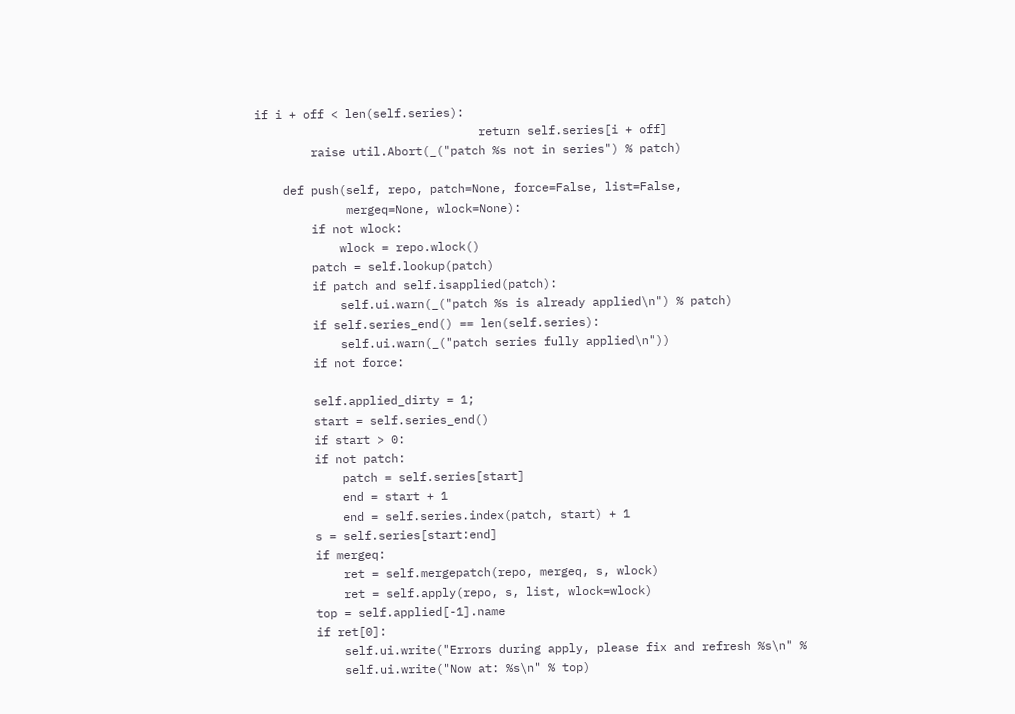if i + off < len(self.series):
                                return self.series[i + off]
        raise util.Abort(_("patch %s not in series") % patch)

    def push(self, repo, patch=None, force=False, list=False,
             mergeq=None, wlock=None):
        if not wlock:
            wlock = repo.wlock()
        patch = self.lookup(patch)
        if patch and self.isapplied(patch):
            self.ui.warn(_("patch %s is already applied\n") % patch)
        if self.series_end() == len(self.series):
            self.ui.warn(_("patch series fully applied\n"))
        if not force:

        self.applied_dirty = 1;
        start = self.series_end()
        if start > 0:
        if not patch:
            patch = self.series[start]
            end = start + 1
            end = self.series.index(patch, start) + 1
        s = self.series[start:end]
        if mergeq:
            ret = self.mergepatch(repo, mergeq, s, wlock)
            ret = self.apply(repo, s, list, wlock=wlock)
        top = self.applied[-1].name
        if ret[0]:
            self.ui.write("Errors during apply, please fix and refresh %s\n" %
            self.ui.write("Now at: %s\n" % top)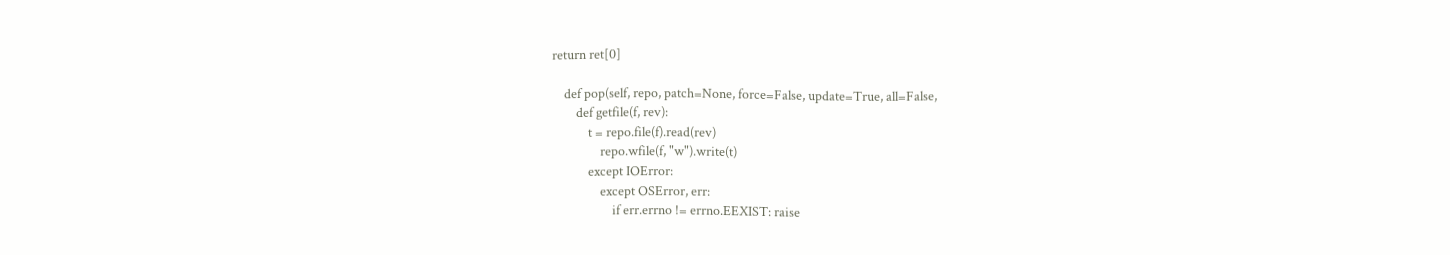return ret[0]

    def pop(self, repo, patch=None, force=False, update=True, all=False,
        def getfile(f, rev):
            t = repo.file(f).read(rev)
                repo.wfile(f, "w").write(t)
            except IOError:
                except OSError, err:
                    if err.errno != errno.EEXIST: raise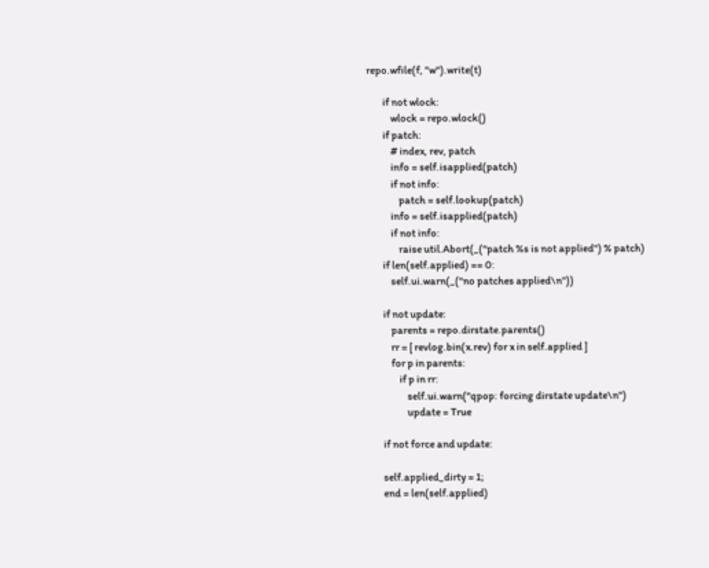repo.wfile(f, "w").write(t)

        if not wlock:
            wlock = repo.wlock()
        if patch:
            # index, rev, patch
            info = self.isapplied(patch)
            if not info:
                patch = self.lookup(patch)
            info = self.isapplied(patch)
            if not info:
                raise util.Abort(_("patch %s is not applied") % patch)
        if len(self.applied) == 0:
            self.ui.warn(_("no patches applied\n"))

        if not update:
            parents = repo.dirstate.parents()
            rr = [ revlog.bin(x.rev) for x in self.applied ]
            for p in parents:
                if p in rr:
                    self.ui.warn("qpop: forcing dirstate update\n")
                    update = True

        if not force and update:

        self.applied_dirty = 1;
        end = len(self.applied)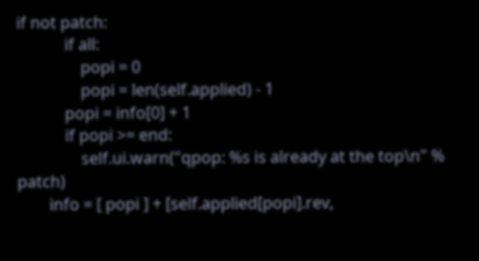if not patch:
            if all:
                popi = 0
                popi = len(self.applied) - 1
            popi = info[0] + 1
            if popi >= end:
                self.ui.warn("qpop: %s is already at the top\n" % patch)
        info = [ popi ] + [self.applied[popi].rev,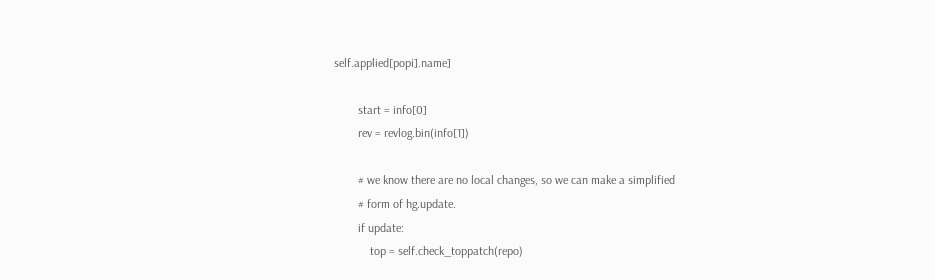self.applied[popi].name]

        start = info[0]
        rev = revlog.bin(info[1])

        # we know there are no local changes, so we can make a simplified
        # form of hg.update.
        if update:
            top = self.check_toppatch(repo)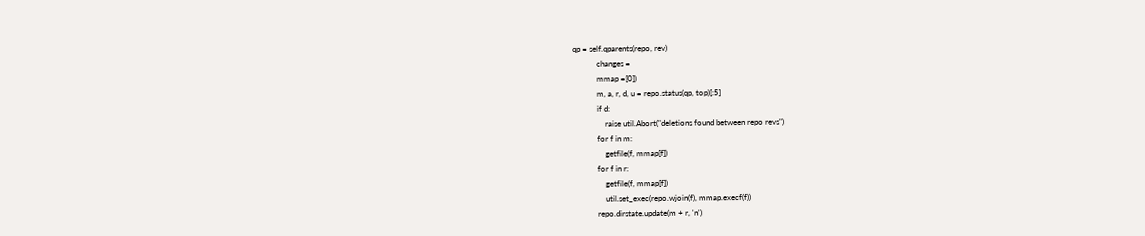qp = self.qparents(repo, rev)
            changes =
            mmap =[0])
            m, a, r, d, u = repo.status(qp, top)[:5]
            if d:
                raise util.Abort("deletions found between repo revs")
            for f in m:
                getfile(f, mmap[f])
            for f in r:
                getfile(f, mmap[f])
                util.set_exec(repo.wjoin(f), mmap.execf(f))
            repo.dirstate.update(m + r, 'n')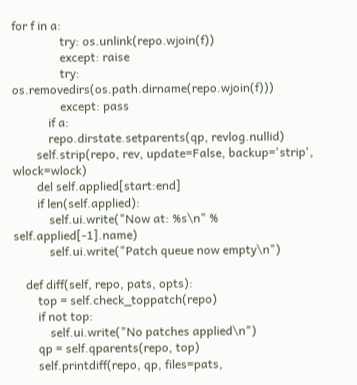for f in a:
                try: os.unlink(repo.wjoin(f))
                except: raise
                try: os.removedirs(os.path.dirname(repo.wjoin(f)))
                except: pass
            if a:
            repo.dirstate.setparents(qp, revlog.nullid)
        self.strip(repo, rev, update=False, backup='strip', wlock=wlock)
        del self.applied[start:end]
        if len(self.applied):
            self.ui.write("Now at: %s\n" % self.applied[-1].name)
            self.ui.write("Patch queue now empty\n")

    def diff(self, repo, pats, opts):
        top = self.check_toppatch(repo)
        if not top:
            self.ui.write("No patches applied\n")
        qp = self.qparents(repo, top)
        self.printdiff(repo, qp, files=pats,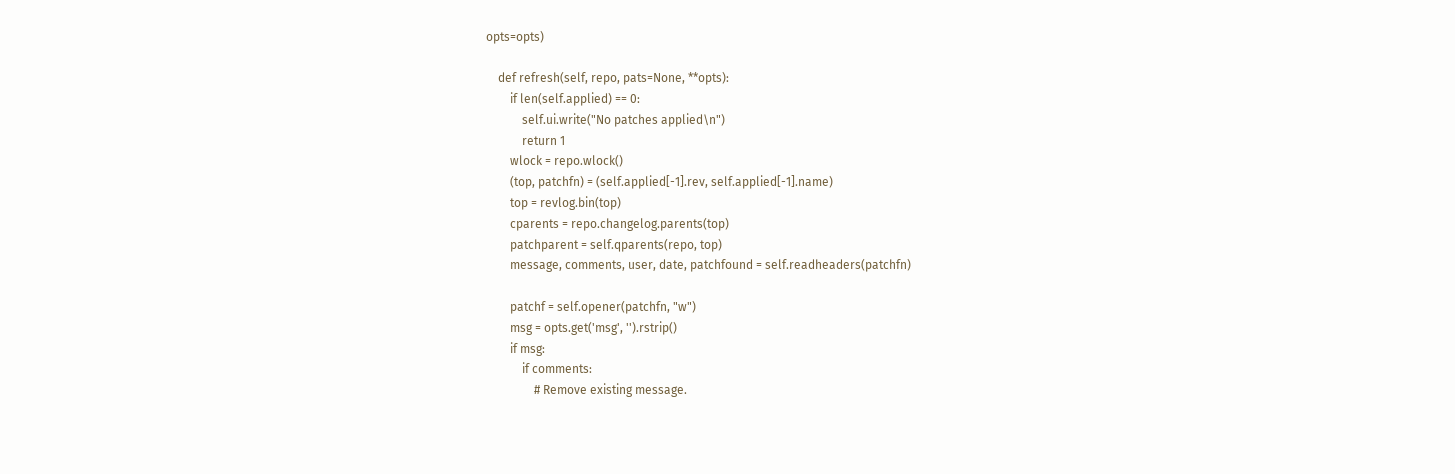opts=opts)

    def refresh(self, repo, pats=None, **opts):
        if len(self.applied) == 0:
            self.ui.write("No patches applied\n")
            return 1
        wlock = repo.wlock()
        (top, patchfn) = (self.applied[-1].rev, self.applied[-1].name)
        top = revlog.bin(top)
        cparents = repo.changelog.parents(top)
        patchparent = self.qparents(repo, top)
        message, comments, user, date, patchfound = self.readheaders(patchfn)

        patchf = self.opener(patchfn, "w")
        msg = opts.get('msg', '').rstrip()
        if msg:
            if comments:
                # Remove existing message.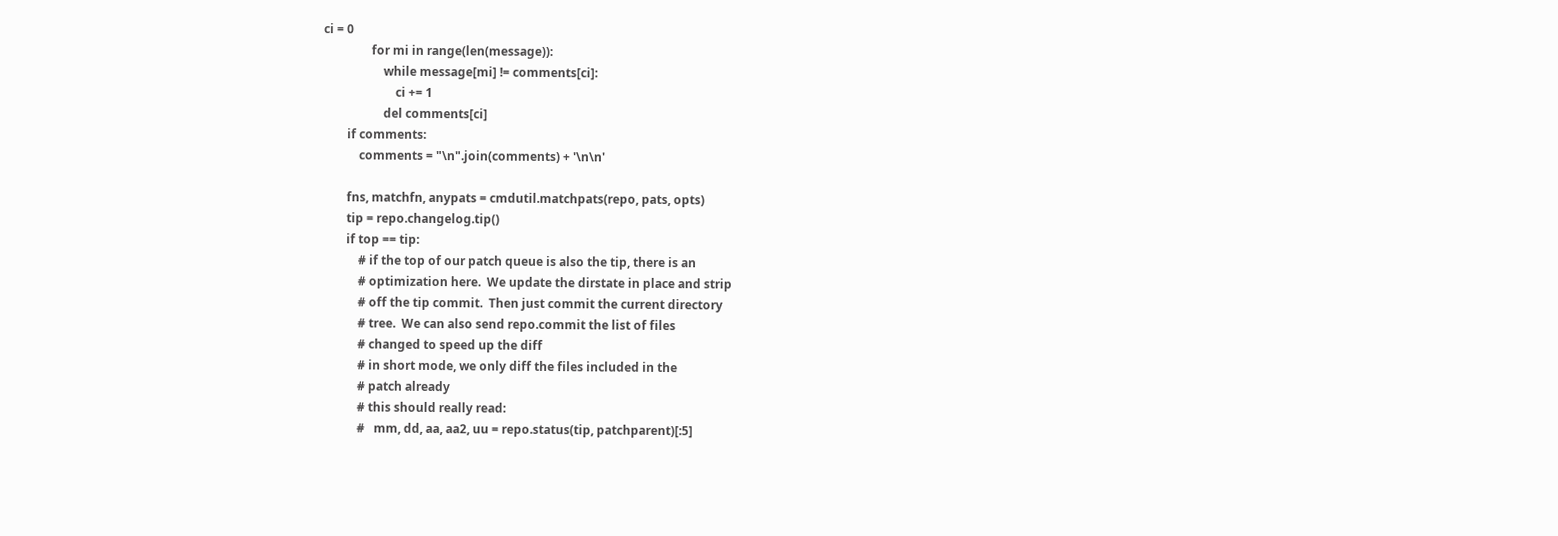ci = 0
                for mi in range(len(message)):
                    while message[mi] != comments[ci]:
                        ci += 1
                    del comments[ci]
        if comments:
            comments = "\n".join(comments) + '\n\n'

        fns, matchfn, anypats = cmdutil.matchpats(repo, pats, opts)
        tip = repo.changelog.tip()
        if top == tip:
            # if the top of our patch queue is also the tip, there is an
            # optimization here.  We update the dirstate in place and strip
            # off the tip commit.  Then just commit the current directory
            # tree.  We can also send repo.commit the list of files
            # changed to speed up the diff
            # in short mode, we only diff the files included in the
            # patch already
            # this should really read:
            #   mm, dd, aa, aa2, uu = repo.status(tip, patchparent)[:5]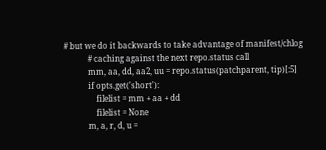# but we do it backwards to take advantage of manifest/chlog
            # caching against the next repo.status call
            mm, aa, dd, aa2, uu = repo.status(patchparent, tip)[:5]
            if opts.get('short'):
                filelist = mm + aa + dd
                filelist = None
            m, a, r, d, u =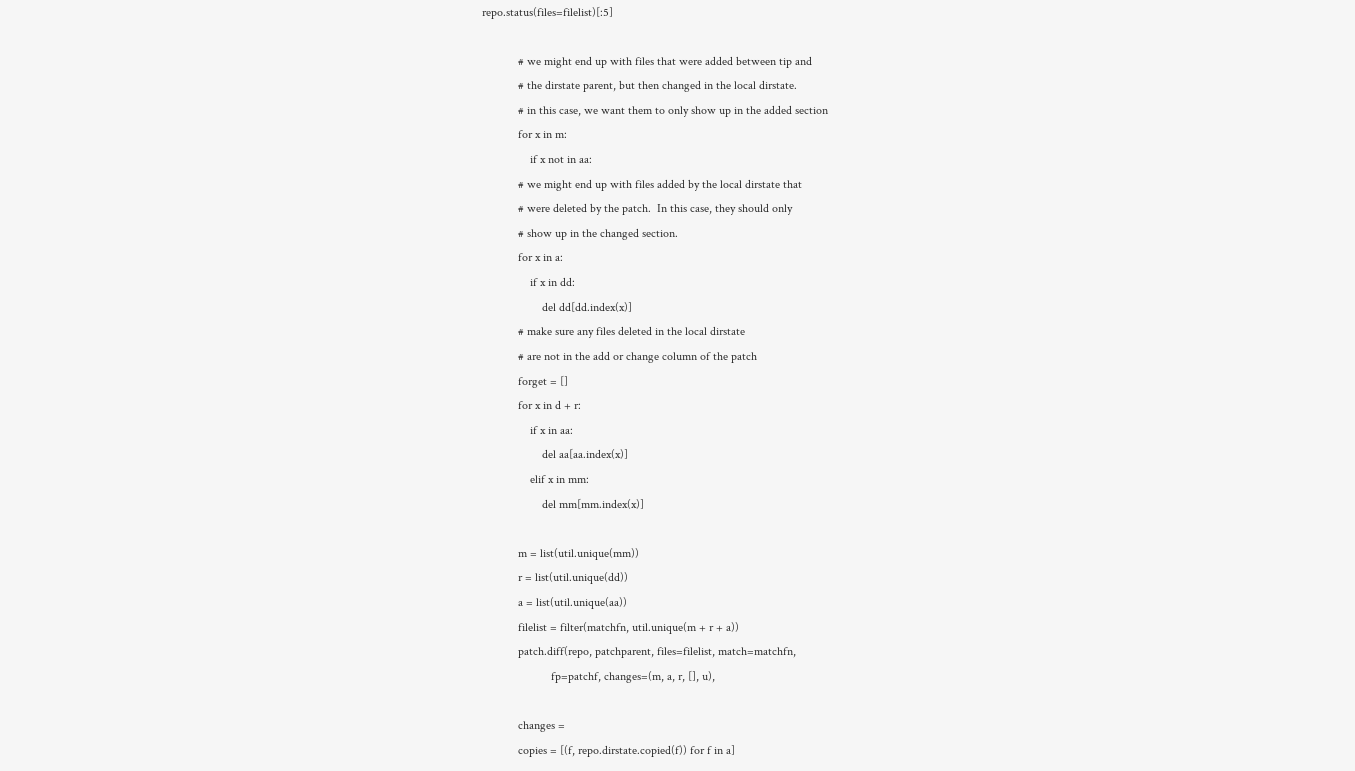repo.status(files=filelist)[:5]

            # we might end up with files that were added between tip and
            # the dirstate parent, but then changed in the local dirstate.
            # in this case, we want them to only show up in the added section
            for x in m:
                if x not in aa:
            # we might end up with files added by the local dirstate that
            # were deleted by the patch.  In this case, they should only
            # show up in the changed section.
            for x in a:
                if x in dd:
                    del dd[dd.index(x)]
            # make sure any files deleted in the local dirstate
            # are not in the add or change column of the patch
            forget = []
            for x in d + r:
                if x in aa:
                    del aa[aa.index(x)]
                elif x in mm:
                    del mm[mm.index(x)]

            m = list(util.unique(mm))
            r = list(util.unique(dd))
            a = list(util.unique(aa))
            filelist = filter(matchfn, util.unique(m + r + a))
            patch.diff(repo, patchparent, files=filelist, match=matchfn,
                       fp=patchf, changes=(m, a, r, [], u),

            changes =
            copies = [(f, repo.dirstate.copied(f)) for f in a]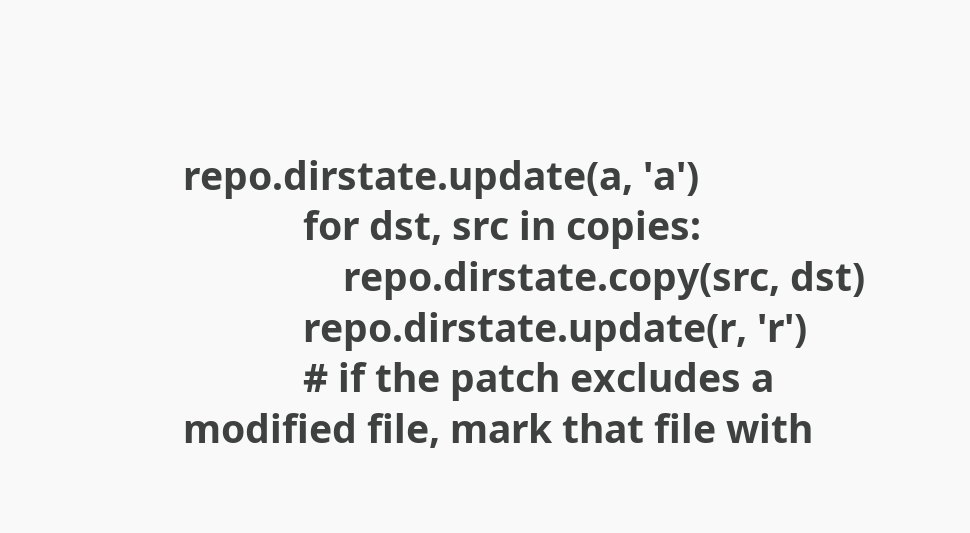repo.dirstate.update(a, 'a')
            for dst, src in copies:
                repo.dirstate.copy(src, dst)
            repo.dirstate.update(r, 'r')
            # if the patch excludes a modified file, mark that file with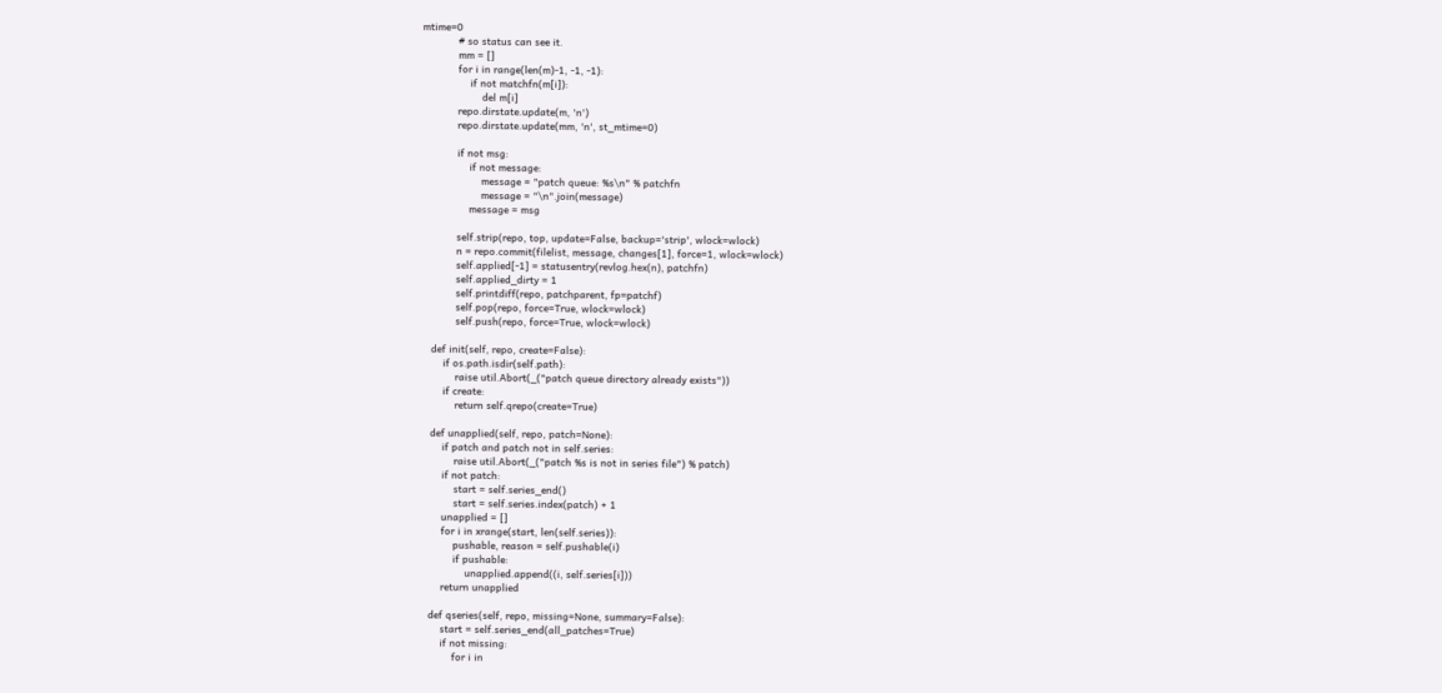mtime=0
            # so status can see it.
            mm = []
            for i in range(len(m)-1, -1, -1):
                if not matchfn(m[i]):
                    del m[i]
            repo.dirstate.update(m, 'n')
            repo.dirstate.update(mm, 'n', st_mtime=0)

            if not msg:
                if not message:
                    message = "patch queue: %s\n" % patchfn
                    message = "\n".join(message)
                message = msg

            self.strip(repo, top, update=False, backup='strip', wlock=wlock)
            n = repo.commit(filelist, message, changes[1], force=1, wlock=wlock)
            self.applied[-1] = statusentry(revlog.hex(n), patchfn)
            self.applied_dirty = 1
            self.printdiff(repo, patchparent, fp=patchf)
            self.pop(repo, force=True, wlock=wlock)
            self.push(repo, force=True, wlock=wlock)

    def init(self, repo, create=False):
        if os.path.isdir(self.path):
            raise util.Abort(_("patch queue directory already exists"))
        if create:
            return self.qrepo(create=True)

    def unapplied(self, repo, patch=None):
        if patch and patch not in self.series:
            raise util.Abort(_("patch %s is not in series file") % patch)
        if not patch:
            start = self.series_end()
            start = self.series.index(patch) + 1
        unapplied = []
        for i in xrange(start, len(self.series)):
            pushable, reason = self.pushable(i)
            if pushable:
                unapplied.append((i, self.series[i]))
        return unapplied

    def qseries(self, repo, missing=None, summary=False):
        start = self.series_end(all_patches=True)
        if not missing:
            for i in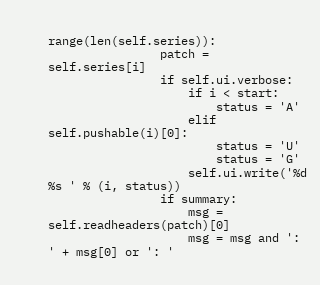range(len(self.series)):
                patch = self.series[i]
                if self.ui.verbose:
                    if i < start:
                        status = 'A'
                    elif self.pushable(i)[0]:
                        status = 'U'
                        status = 'G'
                    self.ui.write('%d %s ' % (i, status))
                if summary:
                    msg = self.readheaders(patch)[0]
                    msg = msg and ': ' + msg[0] or ': '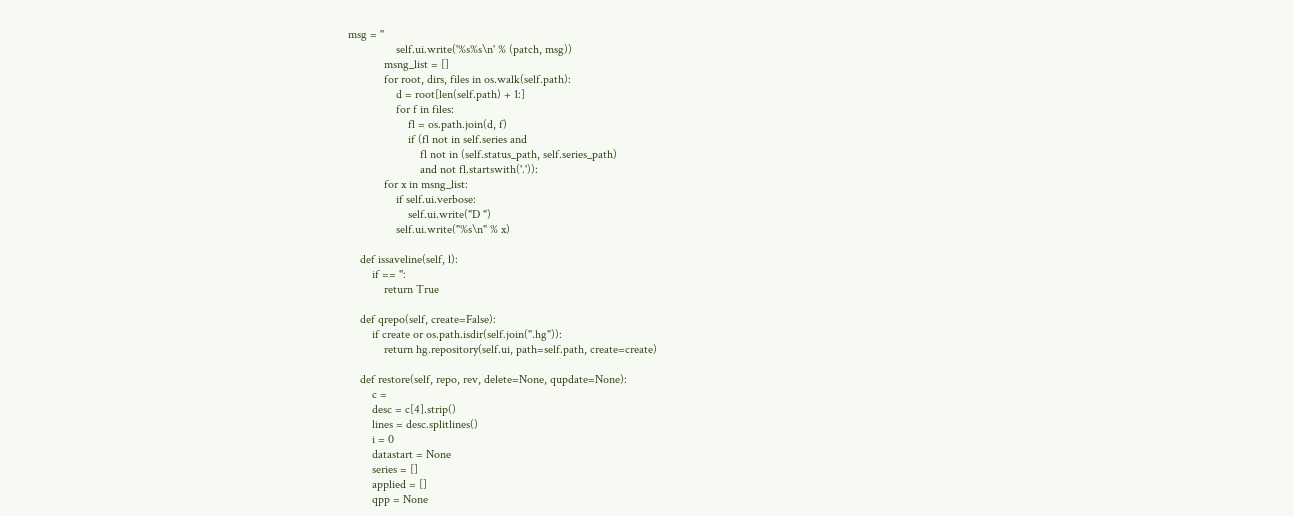msg = ''
                self.ui.write('%s%s\n' % (patch, msg))
            msng_list = []
            for root, dirs, files in os.walk(self.path):
                d = root[len(self.path) + 1:]
                for f in files:
                    fl = os.path.join(d, f)
                    if (fl not in self.series and
                        fl not in (self.status_path, self.series_path)
                        and not fl.startswith('.')):
            for x in msng_list:
                if self.ui.verbose:
                    self.ui.write("D ")
                self.ui.write("%s\n" % x)

    def issaveline(self, l):
        if == '':
            return True

    def qrepo(self, create=False):
        if create or os.path.isdir(self.join(".hg")):
            return hg.repository(self.ui, path=self.path, create=create)

    def restore(self, repo, rev, delete=None, qupdate=None):
        c =
        desc = c[4].strip()
        lines = desc.splitlines()
        i = 0
        datastart = None
        series = []
        applied = []
        qpp = None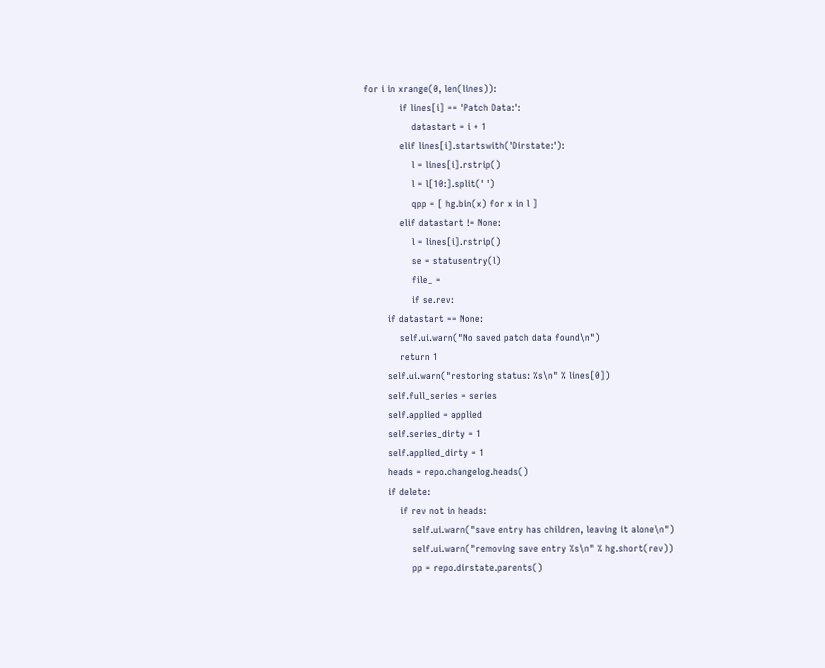for i in xrange(0, len(lines)):
            if lines[i] == 'Patch Data:':
                datastart = i + 1
            elif lines[i].startswith('Dirstate:'):
                l = lines[i].rstrip()
                l = l[10:].split(' ')
                qpp = [ hg.bin(x) for x in l ]
            elif datastart != None:
                l = lines[i].rstrip()
                se = statusentry(l)
                file_ =
                if se.rev:
        if datastart == None:
            self.ui.warn("No saved patch data found\n")
            return 1
        self.ui.warn("restoring status: %s\n" % lines[0])
        self.full_series = series
        self.applied = applied
        self.series_dirty = 1
        self.applied_dirty = 1
        heads = repo.changelog.heads()
        if delete:
            if rev not in heads:
                self.ui.warn("save entry has children, leaving it alone\n")
                self.ui.warn("removing save entry %s\n" % hg.short(rev))
                pp = repo.dirstate.parents()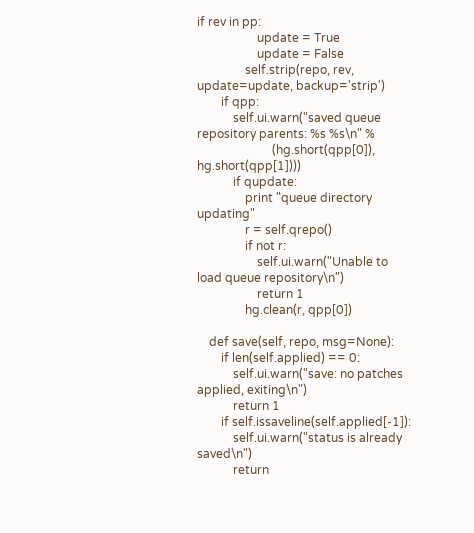if rev in pp:
                    update = True
                    update = False
                self.strip(repo, rev, update=update, backup='strip')
        if qpp:
            self.ui.warn("saved queue repository parents: %s %s\n" %
                         (hg.short(qpp[0]), hg.short(qpp[1])))
            if qupdate:
                print "queue directory updating"
                r = self.qrepo()
                if not r:
                    self.ui.warn("Unable to load queue repository\n")
                    return 1
                hg.clean(r, qpp[0])

    def save(self, repo, msg=None):
        if len(self.applied) == 0:
            self.ui.warn("save: no patches applied, exiting\n")
            return 1
        if self.issaveline(self.applied[-1]):
            self.ui.warn("status is already saved\n")
            return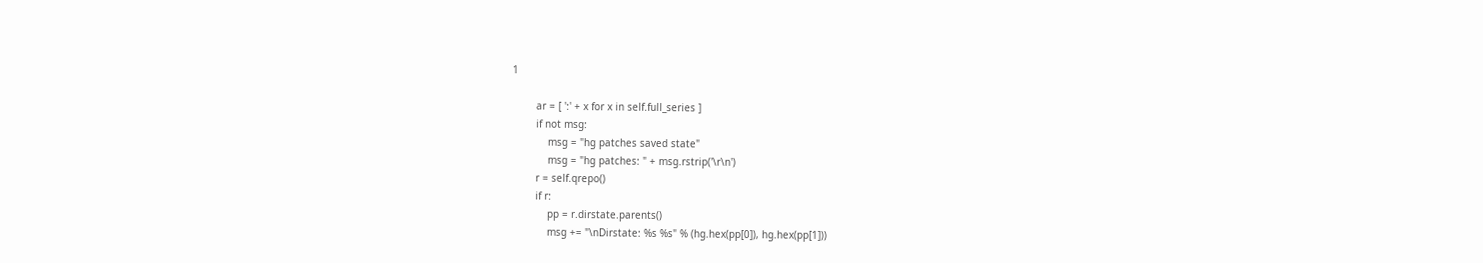1

        ar = [ ':' + x for x in self.full_series ]
        if not msg:
            msg = "hg patches saved state"
            msg = "hg patches: " + msg.rstrip('\r\n')
        r = self.qrepo()
        if r:
            pp = r.dirstate.parents()
            msg += "\nDirstate: %s %s" % (hg.hex(pp[0]), hg.hex(pp[1]))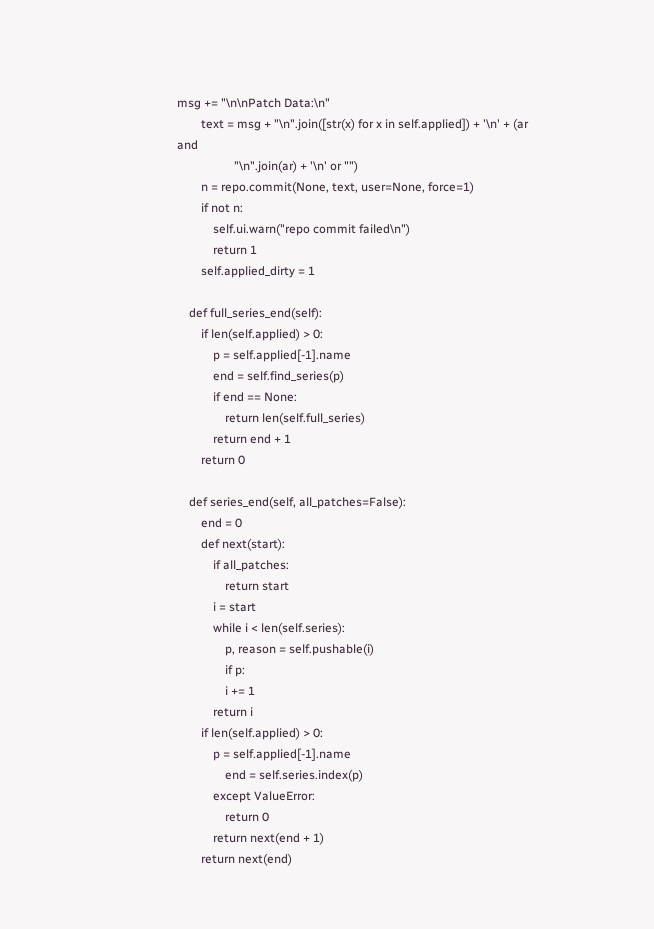msg += "\n\nPatch Data:\n"
        text = msg + "\n".join([str(x) for x in self.applied]) + '\n' + (ar and
                   "\n".join(ar) + '\n' or "")
        n = repo.commit(None, text, user=None, force=1)
        if not n:
            self.ui.warn("repo commit failed\n")
            return 1
        self.applied_dirty = 1

    def full_series_end(self):
        if len(self.applied) > 0:
            p = self.applied[-1].name
            end = self.find_series(p)
            if end == None:
                return len(self.full_series)
            return end + 1
        return 0

    def series_end(self, all_patches=False):
        end = 0
        def next(start):
            if all_patches:
                return start
            i = start
            while i < len(self.series):
                p, reason = self.pushable(i)
                if p:
                i += 1
            return i
        if len(self.applied) > 0:
            p = self.applied[-1].name
                end = self.series.index(p)
            except ValueError:
                return 0
            return next(end + 1)
        return next(end)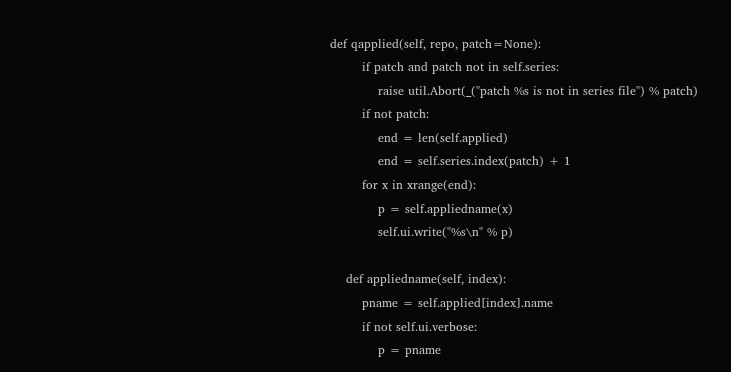def qapplied(self, repo, patch=None):
        if patch and patch not in self.series:
            raise util.Abort(_("patch %s is not in series file") % patch)
        if not patch:
            end = len(self.applied)
            end = self.series.index(patch) + 1
        for x in xrange(end):
            p = self.appliedname(x)
            self.ui.write("%s\n" % p)

    def appliedname(self, index):
        pname = self.applied[index].name
        if not self.ui.verbose:
            p = pname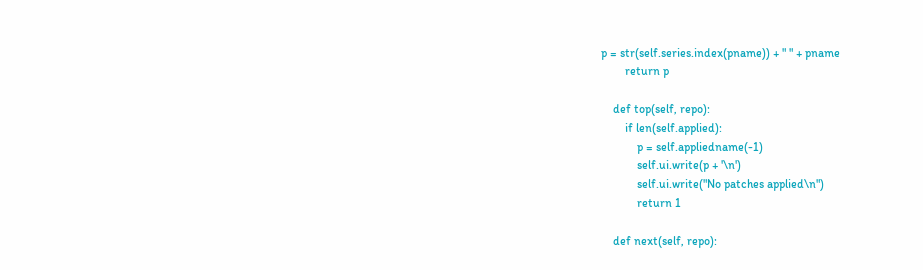p = str(self.series.index(pname)) + " " + pname
        return p

    def top(self, repo):
        if len(self.applied):
            p = self.appliedname(-1)
            self.ui.write(p + '\n')
            self.ui.write("No patches applied\n")
            return 1

    def next(self, repo):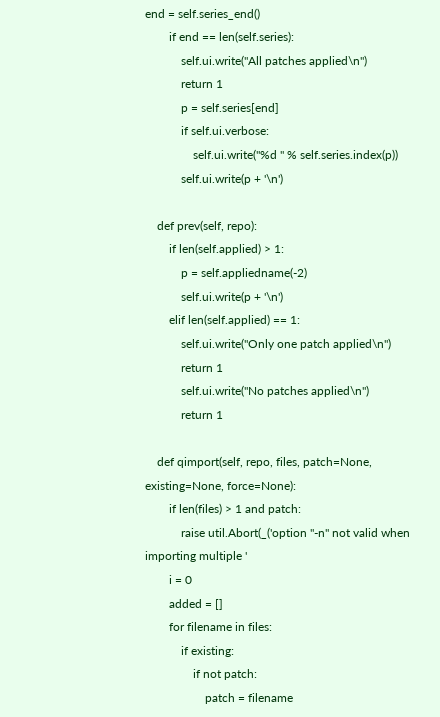end = self.series_end()
        if end == len(self.series):
            self.ui.write("All patches applied\n")
            return 1
            p = self.series[end]
            if self.ui.verbose:
                self.ui.write("%d " % self.series.index(p))
            self.ui.write(p + '\n')

    def prev(self, repo):
        if len(self.applied) > 1:
            p = self.appliedname(-2)
            self.ui.write(p + '\n')
        elif len(self.applied) == 1:
            self.ui.write("Only one patch applied\n")
            return 1
            self.ui.write("No patches applied\n")
            return 1

    def qimport(self, repo, files, patch=None, existing=None, force=None):
        if len(files) > 1 and patch:
            raise util.Abort(_('option "-n" not valid when importing multiple '
        i = 0
        added = []
        for filename in files:
            if existing:
                if not patch:
                    patch = filename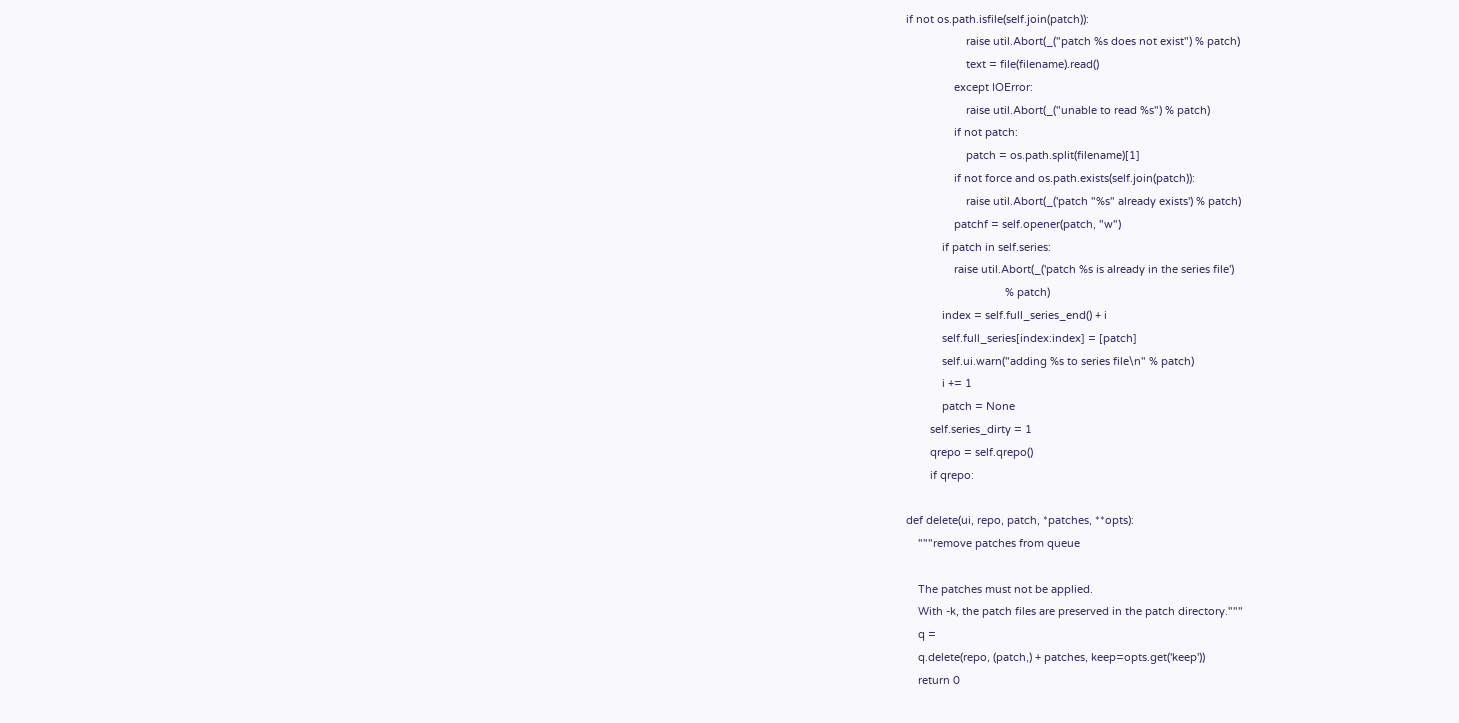if not os.path.isfile(self.join(patch)):
                    raise util.Abort(_("patch %s does not exist") % patch)
                    text = file(filename).read()
                except IOError:
                    raise util.Abort(_("unable to read %s") % patch)
                if not patch:
                    patch = os.path.split(filename)[1]
                if not force and os.path.exists(self.join(patch)):
                    raise util.Abort(_('patch "%s" already exists') % patch)
                patchf = self.opener(patch, "w")
            if patch in self.series:
                raise util.Abort(_('patch %s is already in the series file')
                                 % patch)
            index = self.full_series_end() + i
            self.full_series[index:index] = [patch]
            self.ui.warn("adding %s to series file\n" % patch)
            i += 1
            patch = None
        self.series_dirty = 1
        qrepo = self.qrepo()
        if qrepo:

def delete(ui, repo, patch, *patches, **opts):
    """remove patches from queue

    The patches must not be applied.
    With -k, the patch files are preserved in the patch directory."""
    q =
    q.delete(repo, (patch,) + patches, keep=opts.get('keep'))
    return 0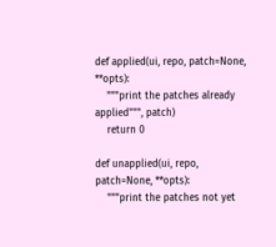def applied(ui, repo, patch=None, **opts):
    """print the patches already applied""", patch)
    return 0

def unapplied(ui, repo, patch=None, **opts):
    """print the patches not yet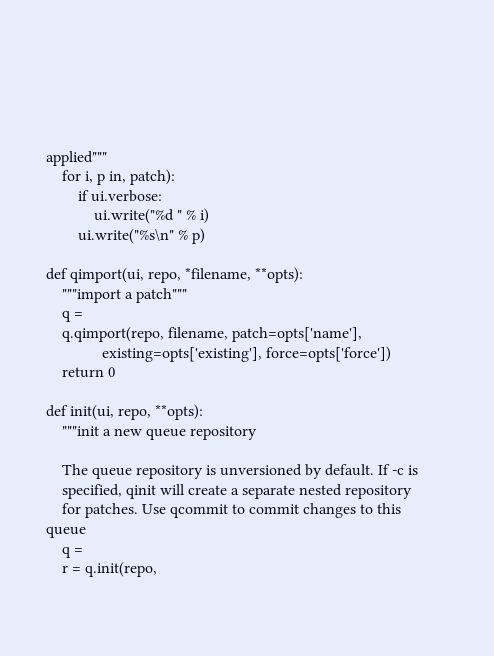applied"""
    for i, p in, patch):
        if ui.verbose:
            ui.write("%d " % i)
        ui.write("%s\n" % p)

def qimport(ui, repo, *filename, **opts):
    """import a patch"""
    q =
    q.qimport(repo, filename, patch=opts['name'],
              existing=opts['existing'], force=opts['force'])
    return 0

def init(ui, repo, **opts):
    """init a new queue repository

    The queue repository is unversioned by default. If -c is
    specified, qinit will create a separate nested repository
    for patches. Use qcommit to commit changes to this queue
    q =
    r = q.init(repo,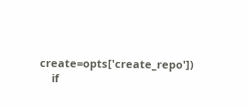create=opts['create_repo'])
    if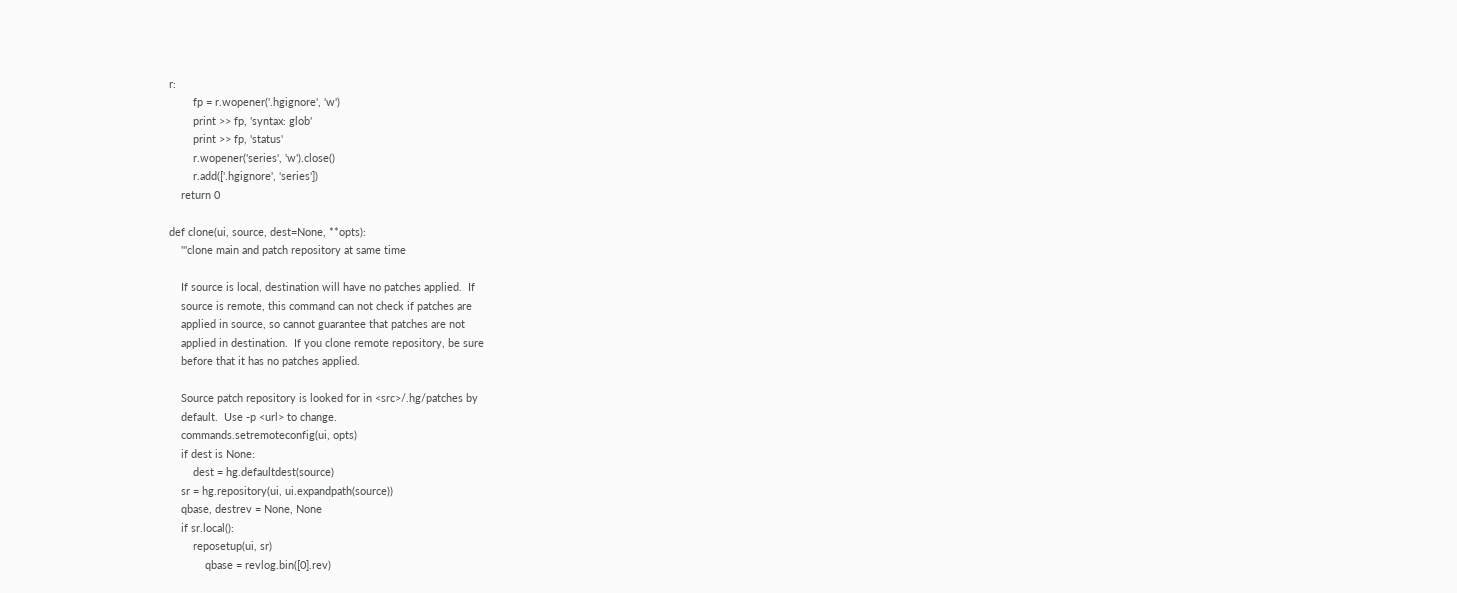r:
        fp = r.wopener('.hgignore', 'w')
        print >> fp, 'syntax: glob'
        print >> fp, 'status'
        r.wopener('series', 'w').close()
        r.add(['.hgignore', 'series'])
    return 0

def clone(ui, source, dest=None, **opts):
    '''clone main and patch repository at same time

    If source is local, destination will have no patches applied.  If
    source is remote, this command can not check if patches are
    applied in source, so cannot guarantee that patches are not
    applied in destination.  If you clone remote repository, be sure
    before that it has no patches applied.

    Source patch repository is looked for in <src>/.hg/patches by
    default.  Use -p <url> to change.
    commands.setremoteconfig(ui, opts)
    if dest is None:
        dest = hg.defaultdest(source)
    sr = hg.repository(ui, ui.expandpath(source))
    qbase, destrev = None, None
    if sr.local():
        reposetup(ui, sr)
            qbase = revlog.bin([0].rev)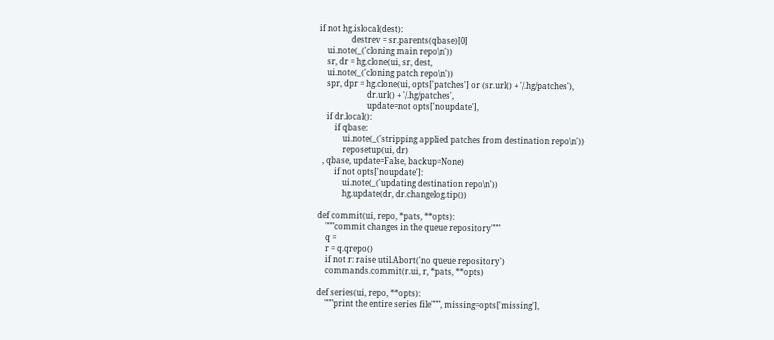if not hg.islocal(dest):
                destrev = sr.parents(qbase)[0]
    ui.note(_('cloning main repo\n'))
    sr, dr = hg.clone(ui, sr, dest,
    ui.note(_('cloning patch repo\n'))
    spr, dpr = hg.clone(ui, opts['patches'] or (sr.url() + '/.hg/patches'),
                        dr.url() + '/.hg/patches',
                        update=not opts['noupdate'],
    if dr.local():
        if qbase:
            ui.note(_('stripping applied patches from destination repo\n'))
            reposetup(ui, dr)
  , qbase, update=False, backup=None)
        if not opts['noupdate']:
            ui.note(_('updating destination repo\n'))
            hg.update(dr, dr.changelog.tip())

def commit(ui, repo, *pats, **opts):
    """commit changes in the queue repository"""
    q =
    r = q.qrepo()
    if not r: raise util.Abort('no queue repository')
    commands.commit(r.ui, r, *pats, **opts)

def series(ui, repo, **opts):
    """print the entire series file""", missing=opts['missing'],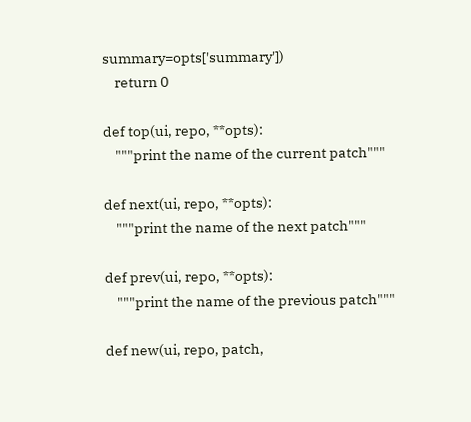summary=opts['summary'])
    return 0

def top(ui, repo, **opts):
    """print the name of the current patch"""

def next(ui, repo, **opts):
    """print the name of the next patch"""

def prev(ui, repo, **opts):
    """print the name of the previous patch"""

def new(ui, repo, patch,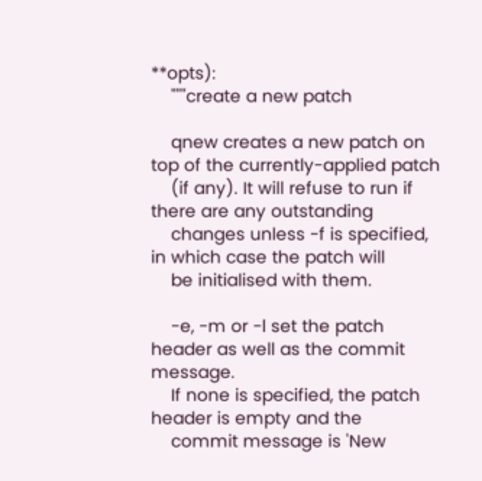**opts):
    """create a new patch

    qnew creates a new patch on top of the currently-applied patch
    (if any). It will refuse to run if there are any outstanding
    changes unless -f is specified, in which case the patch will
    be initialised with them.

    -e, -m or -l set the patch header as well as the commit message.
    If none is specified, the patch header is empty and the
    commit message is 'New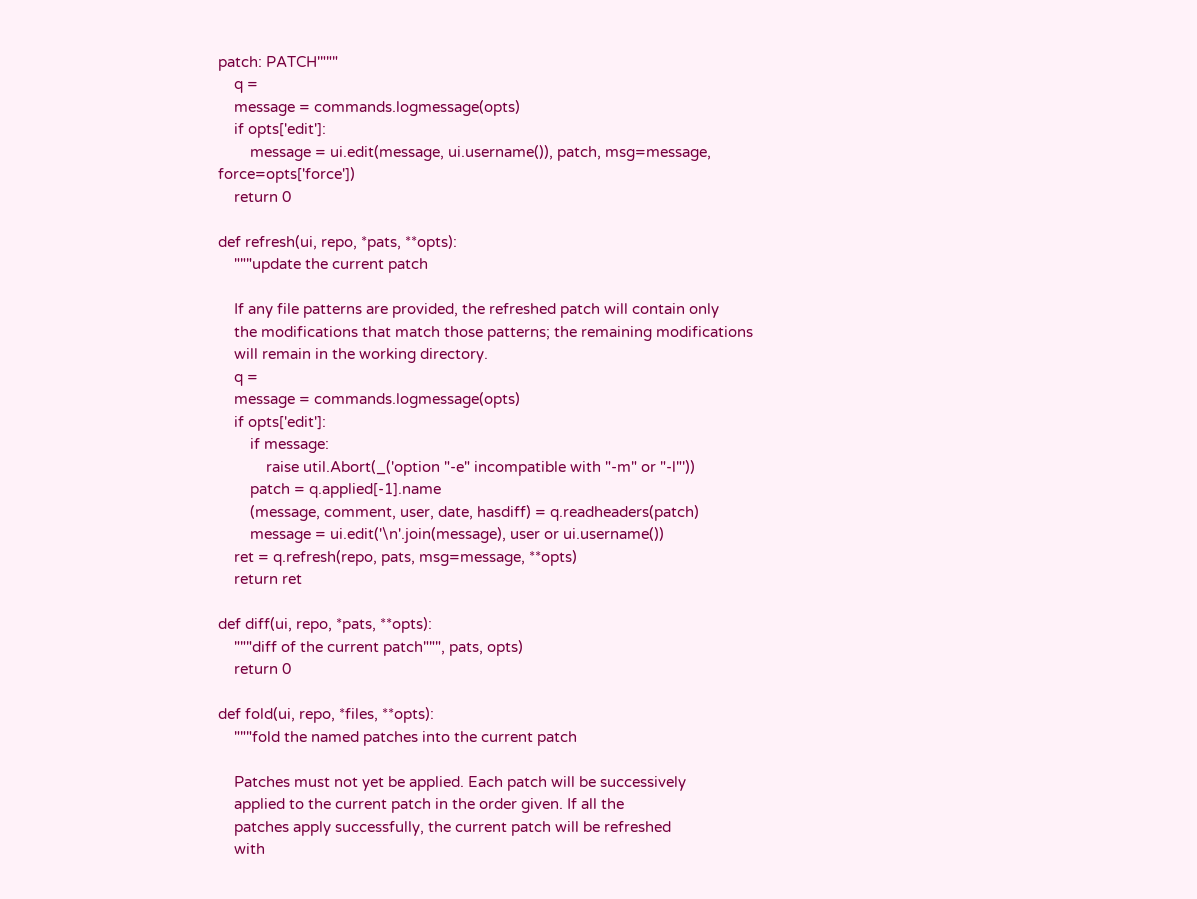patch: PATCH'"""
    q =
    message = commands.logmessage(opts)
    if opts['edit']:
        message = ui.edit(message, ui.username()), patch, msg=message, force=opts['force'])
    return 0

def refresh(ui, repo, *pats, **opts):
    """update the current patch

    If any file patterns are provided, the refreshed patch will contain only
    the modifications that match those patterns; the remaining modifications
    will remain in the working directory.
    q =
    message = commands.logmessage(opts)
    if opts['edit']:
        if message:
            raise util.Abort(_('option "-e" incompatible with "-m" or "-l"'))
        patch = q.applied[-1].name
        (message, comment, user, date, hasdiff) = q.readheaders(patch)
        message = ui.edit('\n'.join(message), user or ui.username())
    ret = q.refresh(repo, pats, msg=message, **opts)
    return ret

def diff(ui, repo, *pats, **opts):
    """diff of the current patch""", pats, opts)
    return 0

def fold(ui, repo, *files, **opts):
    """fold the named patches into the current patch

    Patches must not yet be applied. Each patch will be successively
    applied to the current patch in the order given. If all the
    patches apply successfully, the current patch will be refreshed
    with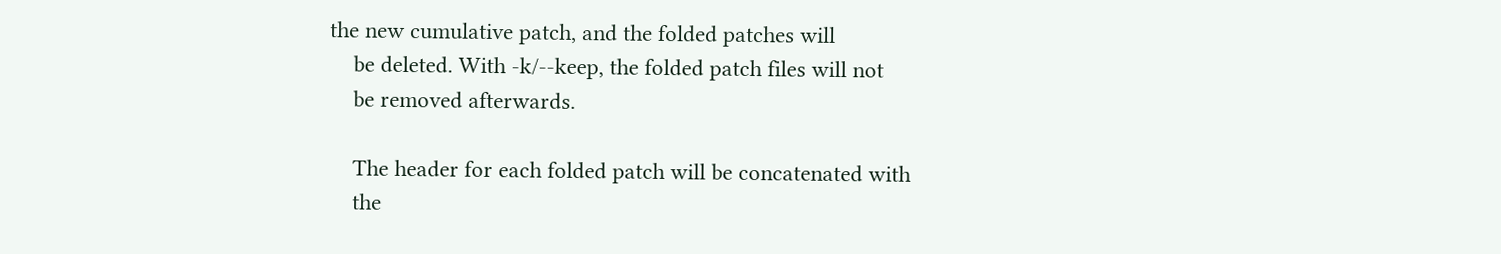the new cumulative patch, and the folded patches will
    be deleted. With -k/--keep, the folded patch files will not
    be removed afterwards.

    The header for each folded patch will be concatenated with
    the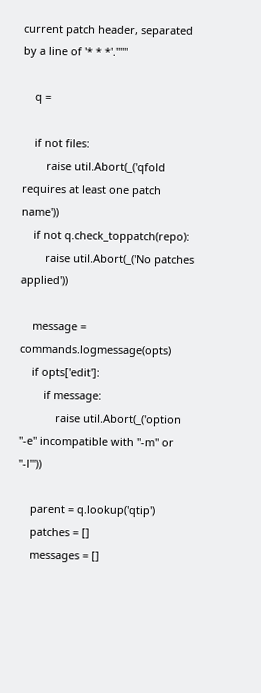current patch header, separated by a line of '* * *'."""

    q =

    if not files:
        raise util.Abort(_('qfold requires at least one patch name'))
    if not q.check_toppatch(repo):
        raise util.Abort(_('No patches applied'))

    message = commands.logmessage(opts)
    if opts['edit']:
        if message:
            raise util.Abort(_('option "-e" incompatible with "-m" or "-l"'))

    parent = q.lookup('qtip')
    patches = []
    messages = []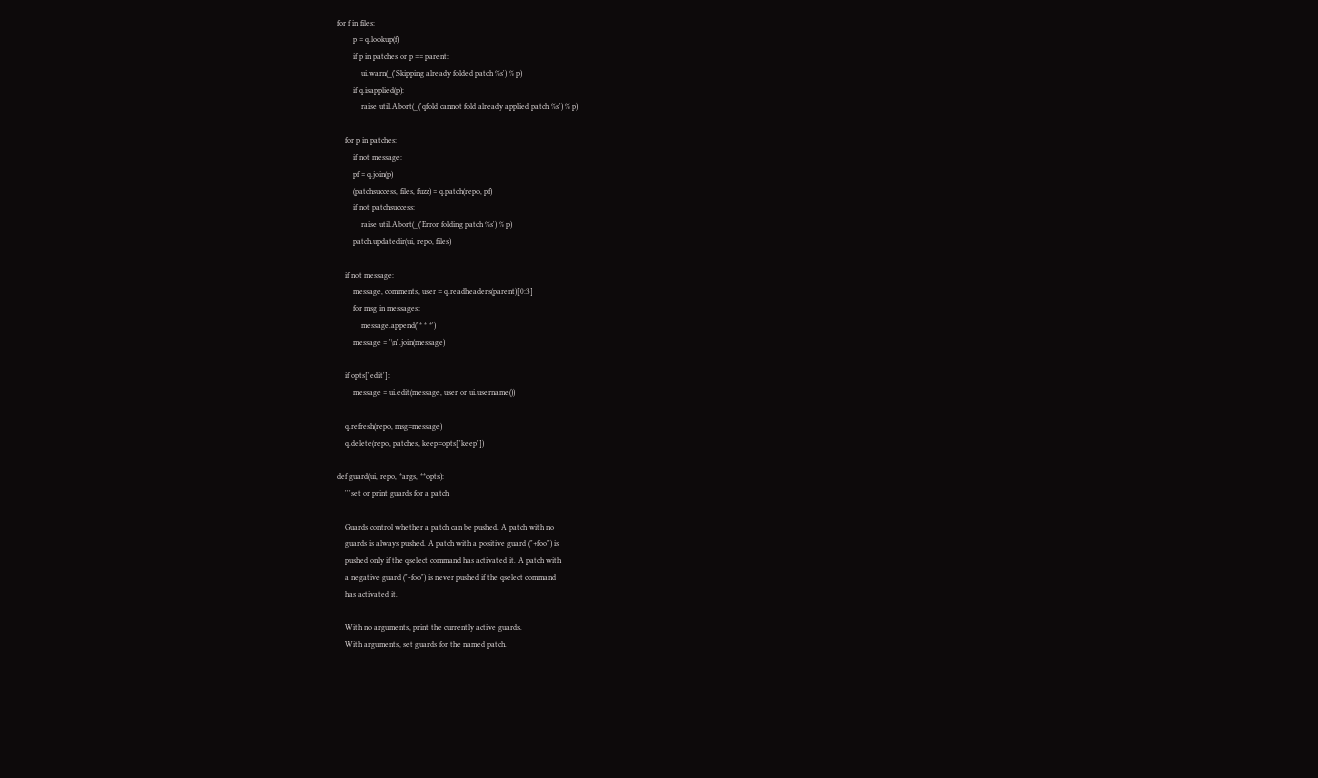for f in files:
        p = q.lookup(f)
        if p in patches or p == parent:
            ui.warn(_('Skipping already folded patch %s') % p)
        if q.isapplied(p):
            raise util.Abort(_('qfold cannot fold already applied patch %s') % p)

    for p in patches:
        if not message:
        pf = q.join(p)
        (patchsuccess, files, fuzz) = q.patch(repo, pf)
        if not patchsuccess:
            raise util.Abort(_('Error folding patch %s') % p)
        patch.updatedir(ui, repo, files)

    if not message:
        message, comments, user = q.readheaders(parent)[0:3]
        for msg in messages:
            message.append('* * *')
        message = '\n'.join(message)

    if opts['edit']:
        message = ui.edit(message, user or ui.username())

    q.refresh(repo, msg=message)
    q.delete(repo, patches, keep=opts['keep'])

def guard(ui, repo, *args, **opts):
    '''set or print guards for a patch

    Guards control whether a patch can be pushed. A patch with no
    guards is always pushed. A patch with a positive guard ("+foo") is
    pushed only if the qselect command has activated it. A patch with
    a negative guard ("-foo") is never pushed if the qselect command
    has activated it.

    With no arguments, print the currently active guards.
    With arguments, set guards for the named patch.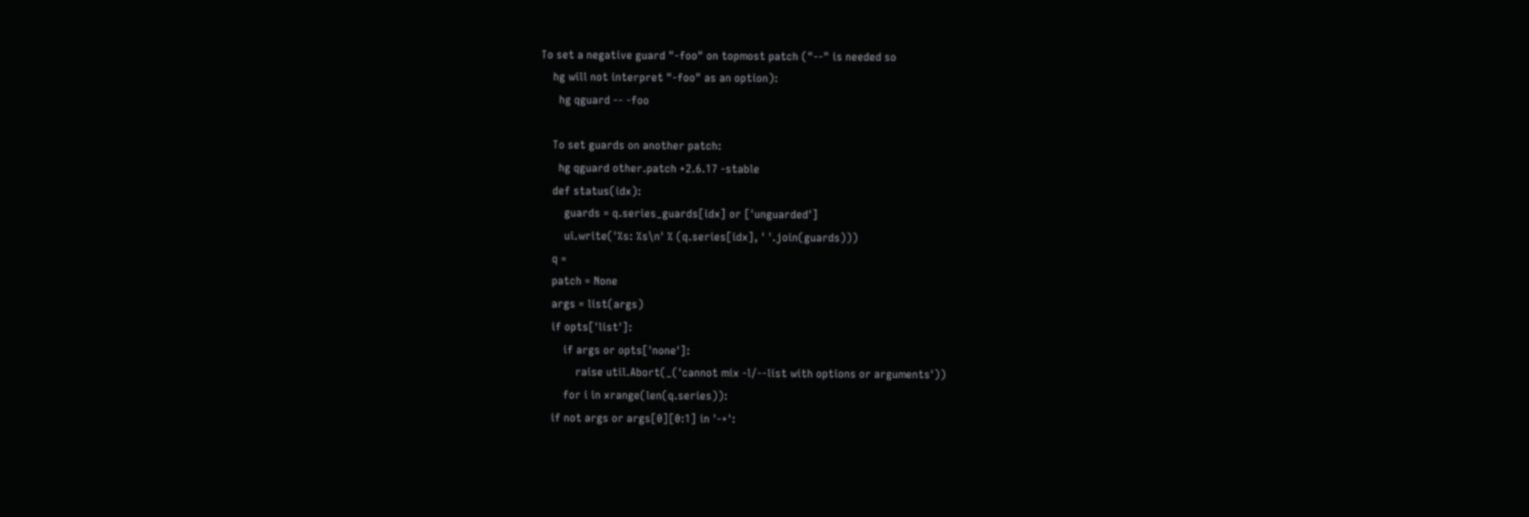To set a negative guard "-foo" on topmost patch ("--" is needed so
    hg will not interpret "-foo" as an option):
      hg qguard -- -foo

    To set guards on another patch:
      hg qguard other.patch +2.6.17 -stable
    def status(idx):
        guards = q.series_guards[idx] or ['unguarded']
        ui.write('%s: %s\n' % (q.series[idx], ' '.join(guards)))
    q =
    patch = None
    args = list(args)
    if opts['list']:
        if args or opts['none']:
            raise util.Abort(_('cannot mix -l/--list with options or arguments'))
        for i in xrange(len(q.series)):
    if not args or args[0][0:1] in '-+':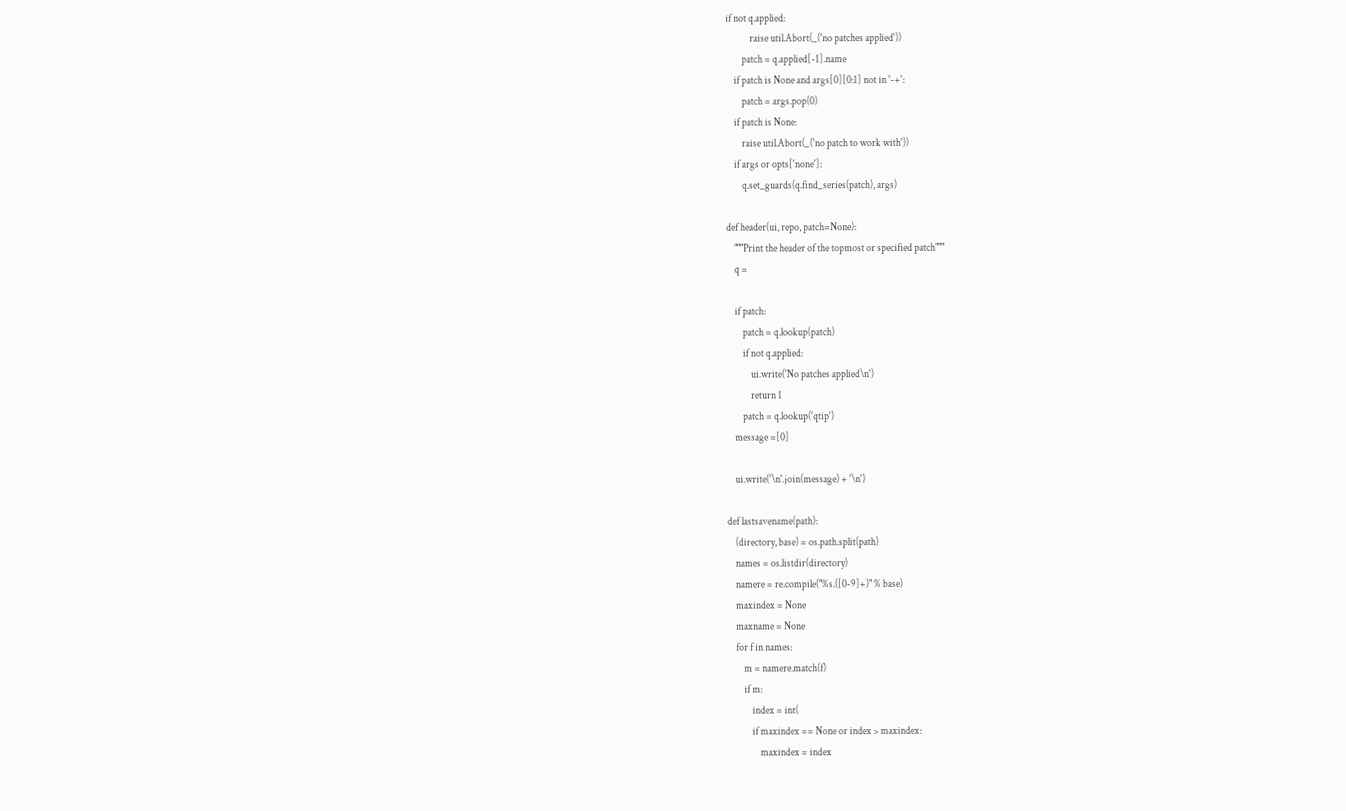if not q.applied:
            raise util.Abort(_('no patches applied'))
        patch = q.applied[-1].name
    if patch is None and args[0][0:1] not in '-+':
        patch = args.pop(0)
    if patch is None:
        raise util.Abort(_('no patch to work with'))
    if args or opts['none']:
        q.set_guards(q.find_series(patch), args)

def header(ui, repo, patch=None):
    """Print the header of the topmost or specified patch"""
    q =

    if patch:
        patch = q.lookup(patch)
        if not q.applied:
            ui.write('No patches applied\n')
            return 1
        patch = q.lookup('qtip')
    message =[0]

    ui.write('\n'.join(message) + '\n')

def lastsavename(path):
    (directory, base) = os.path.split(path)
    names = os.listdir(directory)
    namere = re.compile("%s.([0-9]+)" % base)
    maxindex = None
    maxname = None
    for f in names:
        m = namere.match(f)
        if m:
            index = int(
            if maxindex == None or index > maxindex:
                maxindex = index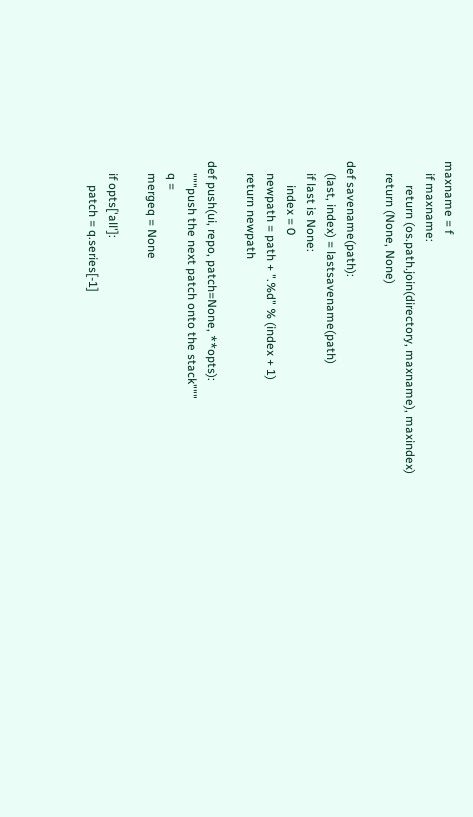maxname = f
    if maxname:
        return (os.path.join(directory, maxname), maxindex)
    return (None, None)

def savename(path):
    (last, index) = lastsavename(path)
    if last is None:
        index = 0
    newpath = path + ".%d" % (index + 1)
    return newpath

def push(ui, repo, patch=None, **opts):
    """push the next patch onto the stack"""
    q =
    mergeq = None

    if opts['all']:
        patch = q.series[-1]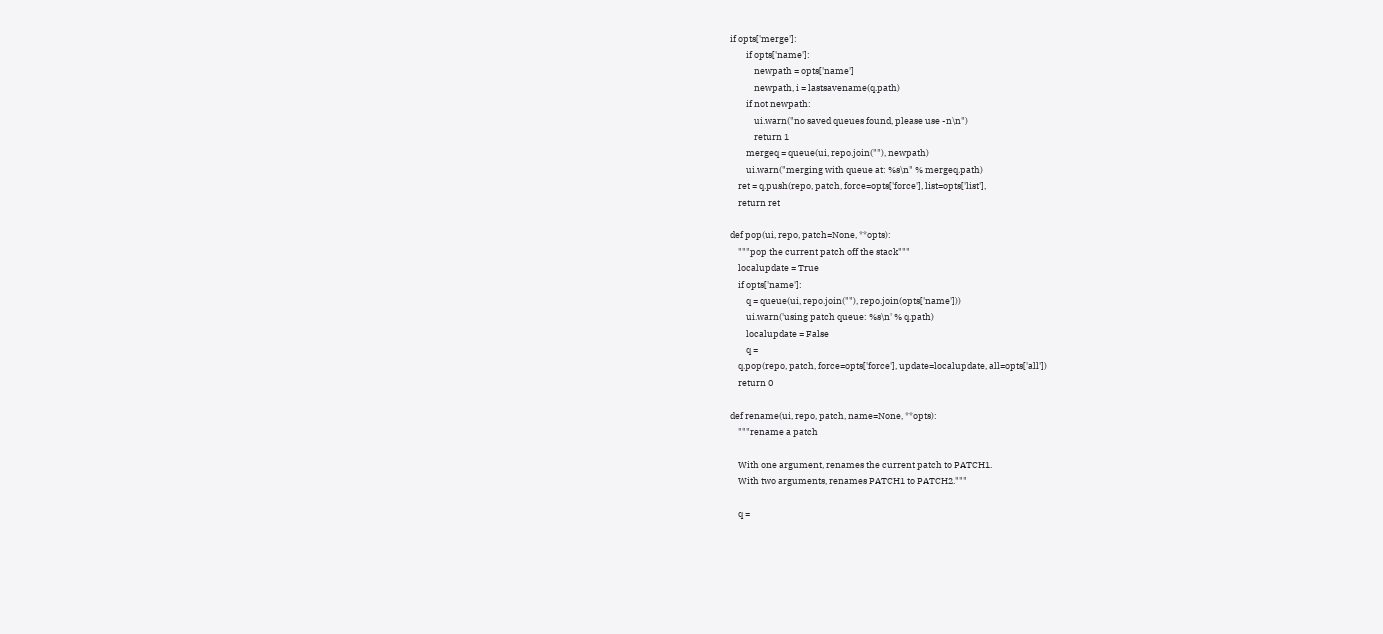if opts['merge']:
        if opts['name']:
            newpath = opts['name']
            newpath, i = lastsavename(q.path)
        if not newpath:
            ui.warn("no saved queues found, please use -n\n")
            return 1
        mergeq = queue(ui, repo.join(""), newpath)
        ui.warn("merging with queue at: %s\n" % mergeq.path)
    ret = q.push(repo, patch, force=opts['force'], list=opts['list'],
    return ret

def pop(ui, repo, patch=None, **opts):
    """pop the current patch off the stack"""
    localupdate = True
    if opts['name']:
        q = queue(ui, repo.join(""), repo.join(opts['name']))
        ui.warn('using patch queue: %s\n' % q.path)
        localupdate = False
        q =
    q.pop(repo, patch, force=opts['force'], update=localupdate, all=opts['all'])
    return 0

def rename(ui, repo, patch, name=None, **opts):
    """rename a patch

    With one argument, renames the current patch to PATCH1.
    With two arguments, renames PATCH1 to PATCH2."""

    q =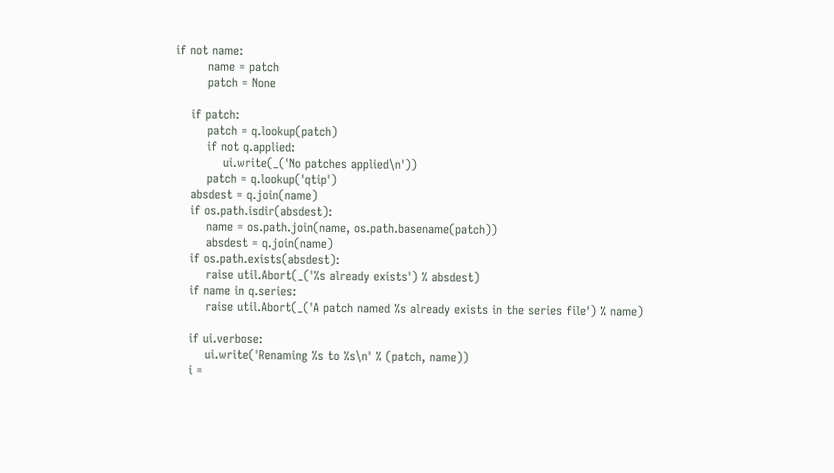if not name:
        name = patch
        patch = None

    if patch:
        patch = q.lookup(patch)
        if not q.applied:
            ui.write(_('No patches applied\n'))
        patch = q.lookup('qtip')
    absdest = q.join(name)
    if os.path.isdir(absdest):
        name = os.path.join(name, os.path.basename(patch))
        absdest = q.join(name)
    if os.path.exists(absdest):
        raise util.Abort(_('%s already exists') % absdest)
    if name in q.series:
        raise util.Abort(_('A patch named %s already exists in the series file') % name)

    if ui.verbose:
        ui.write('Renaming %s to %s\n' % (patch, name))
    i =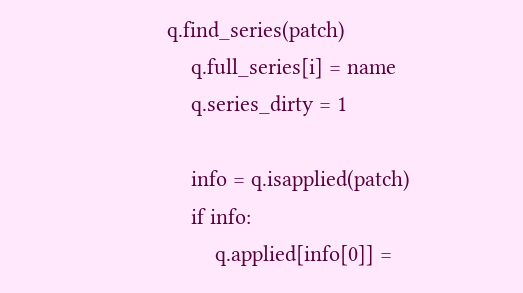q.find_series(patch)
    q.full_series[i] = name
    q.series_dirty = 1

    info = q.isapplied(patch)
    if info:
        q.applied[info[0]] =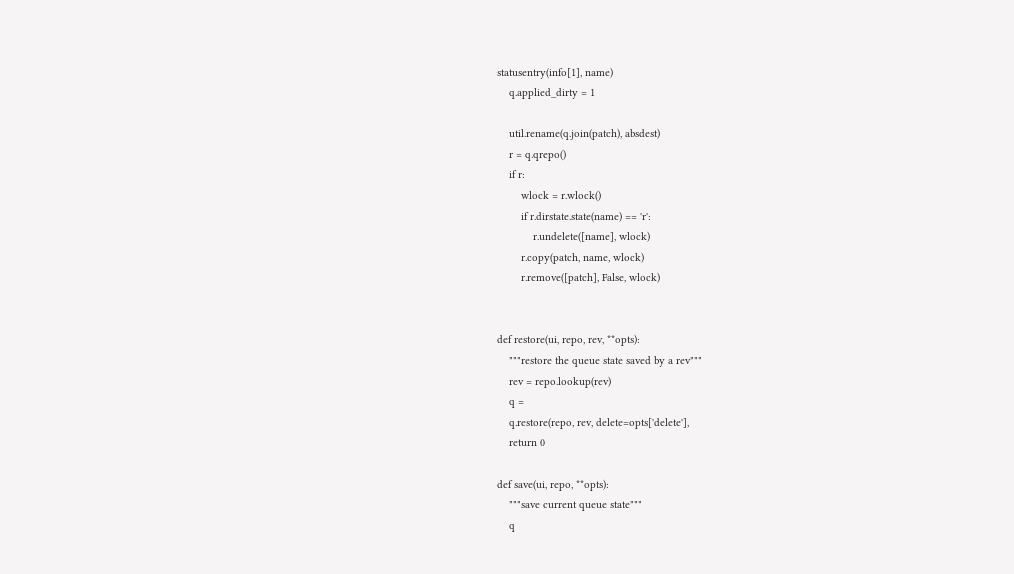statusentry(info[1], name)
    q.applied_dirty = 1

    util.rename(q.join(patch), absdest)
    r = q.qrepo()
    if r:
        wlock = r.wlock()
        if r.dirstate.state(name) == 'r':
            r.undelete([name], wlock)
        r.copy(patch, name, wlock)
        r.remove([patch], False, wlock)


def restore(ui, repo, rev, **opts):
    """restore the queue state saved by a rev"""
    rev = repo.lookup(rev)
    q =
    q.restore(repo, rev, delete=opts['delete'],
    return 0

def save(ui, repo, **opts):
    """save current queue state"""
    q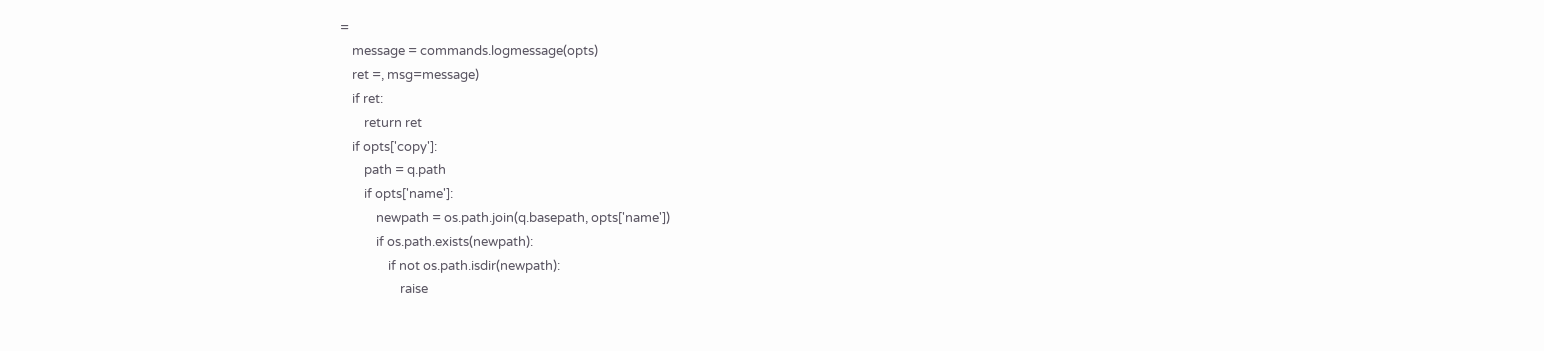=
    message = commands.logmessage(opts)
    ret =, msg=message)
    if ret:
        return ret
    if opts['copy']:
        path = q.path
        if opts['name']:
            newpath = os.path.join(q.basepath, opts['name'])
            if os.path.exists(newpath):
                if not os.path.isdir(newpath):
                    raise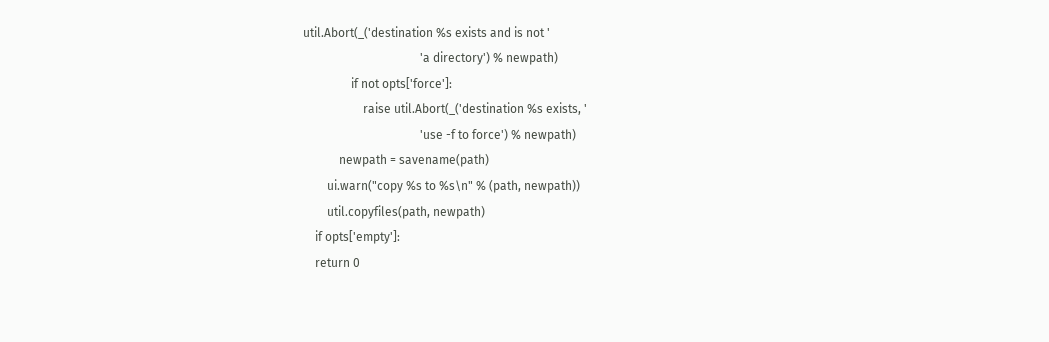util.Abort(_('destination %s exists and is not '
                                       'a directory') % newpath)
                if not opts['force']:
                    raise util.Abort(_('destination %s exists, '
                                       'use -f to force') % newpath)
            newpath = savename(path)
        ui.warn("copy %s to %s\n" % (path, newpath))
        util.copyfiles(path, newpath)
    if opts['empty']:
    return 0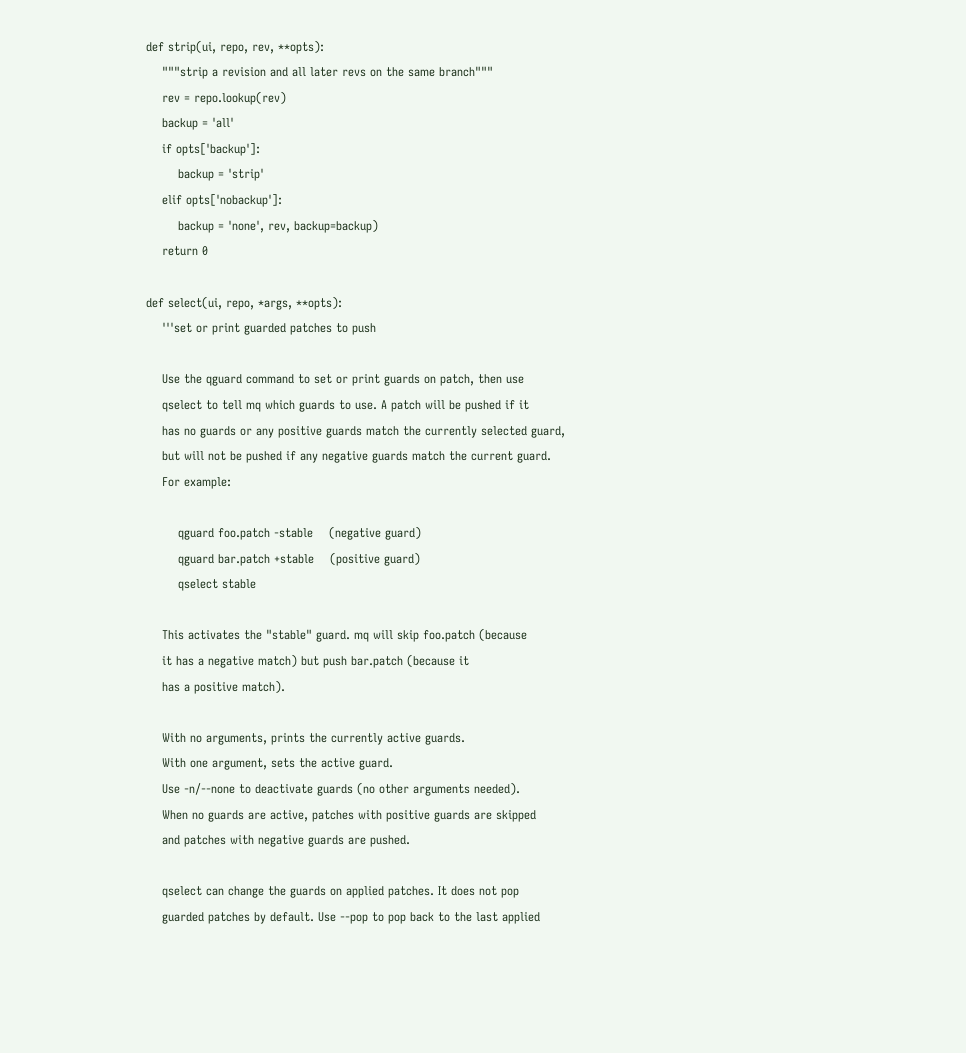def strip(ui, repo, rev, **opts):
    """strip a revision and all later revs on the same branch"""
    rev = repo.lookup(rev)
    backup = 'all'
    if opts['backup']:
        backup = 'strip'
    elif opts['nobackup']:
        backup = 'none', rev, backup=backup)
    return 0

def select(ui, repo, *args, **opts):
    '''set or print guarded patches to push

    Use the qguard command to set or print guards on patch, then use
    qselect to tell mq which guards to use. A patch will be pushed if it
    has no guards or any positive guards match the currently selected guard,
    but will not be pushed if any negative guards match the current guard.
    For example:

        qguard foo.patch -stable    (negative guard)
        qguard bar.patch +stable    (positive guard)
        qselect stable

    This activates the "stable" guard. mq will skip foo.patch (because
    it has a negative match) but push bar.patch (because it
    has a positive match).

    With no arguments, prints the currently active guards.
    With one argument, sets the active guard.
    Use -n/--none to deactivate guards (no other arguments needed).
    When no guards are active, patches with positive guards are skipped
    and patches with negative guards are pushed.

    qselect can change the guards on applied patches. It does not pop
    guarded patches by default. Use --pop to pop back to the last applied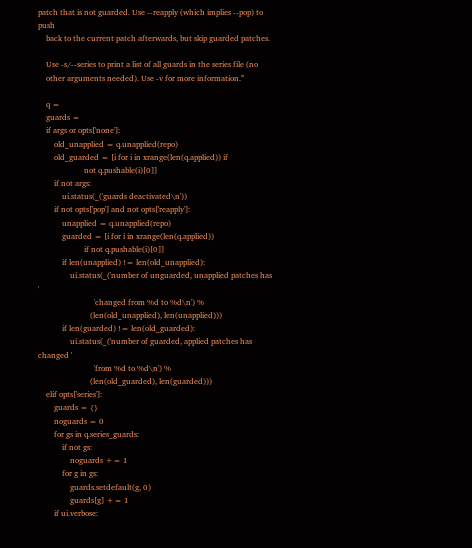patch that is not guarded. Use --reapply (which implies --pop) to push
    back to the current patch afterwards, but skip guarded patches.

    Use -s/--series to print a list of all guards in the series file (no
    other arguments needed). Use -v for more information.'''

    q =
    guards =
    if args or opts['none']:
        old_unapplied = q.unapplied(repo)
        old_guarded = [i for i in xrange(len(q.applied)) if
                       not q.pushable(i)[0]]
        if not args:
            ui.status(_('guards deactivated\n'))
        if not opts['pop'] and not opts['reapply']:
            unapplied = q.unapplied(repo)
            guarded = [i for i in xrange(len(q.applied))
                       if not q.pushable(i)[0]]
            if len(unapplied) != len(old_unapplied):
                ui.status(_('number of unguarded, unapplied patches has '
                            'changed from %d to %d\n') %
                          (len(old_unapplied), len(unapplied)))
            if len(guarded) != len(old_guarded):
                ui.status(_('number of guarded, applied patches has changed '
                            'from %d to %d\n') %
                          (len(old_guarded), len(guarded)))
    elif opts['series']:
        guards = {}
        noguards = 0
        for gs in q.series_guards:
            if not gs:
                noguards += 1
            for g in gs:
                guards.setdefault(g, 0)
                guards[g] += 1
        if ui.verbose: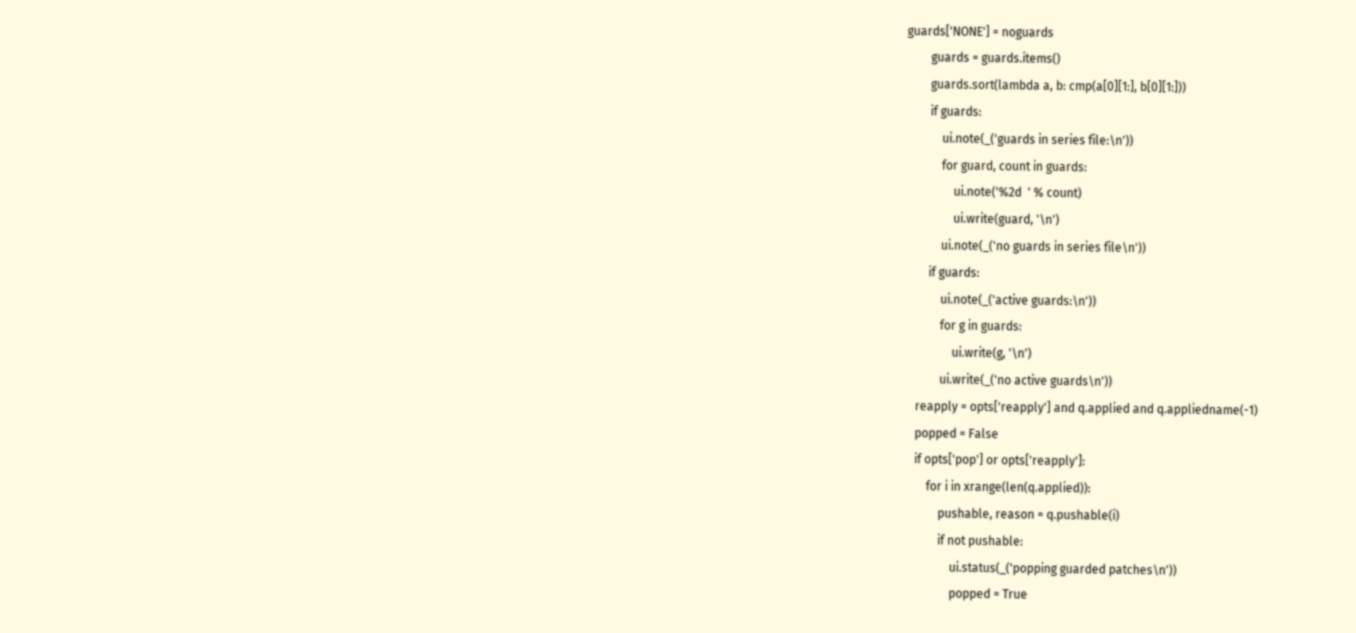guards['NONE'] = noguards
        guards = guards.items()
        guards.sort(lambda a, b: cmp(a[0][1:], b[0][1:]))
        if guards:
            ui.note(_('guards in series file:\n'))
            for guard, count in guards:
                ui.note('%2d  ' % count)
                ui.write(guard, '\n')
            ui.note(_('no guards in series file\n'))
        if guards:
            ui.note(_('active guards:\n'))
            for g in guards:
                ui.write(g, '\n')
            ui.write(_('no active guards\n'))
    reapply = opts['reapply'] and q.applied and q.appliedname(-1)
    popped = False
    if opts['pop'] or opts['reapply']:
        for i in xrange(len(q.applied)):
            pushable, reason = q.pushable(i)
            if not pushable:
                ui.status(_('popping guarded patches\n'))
                popped = True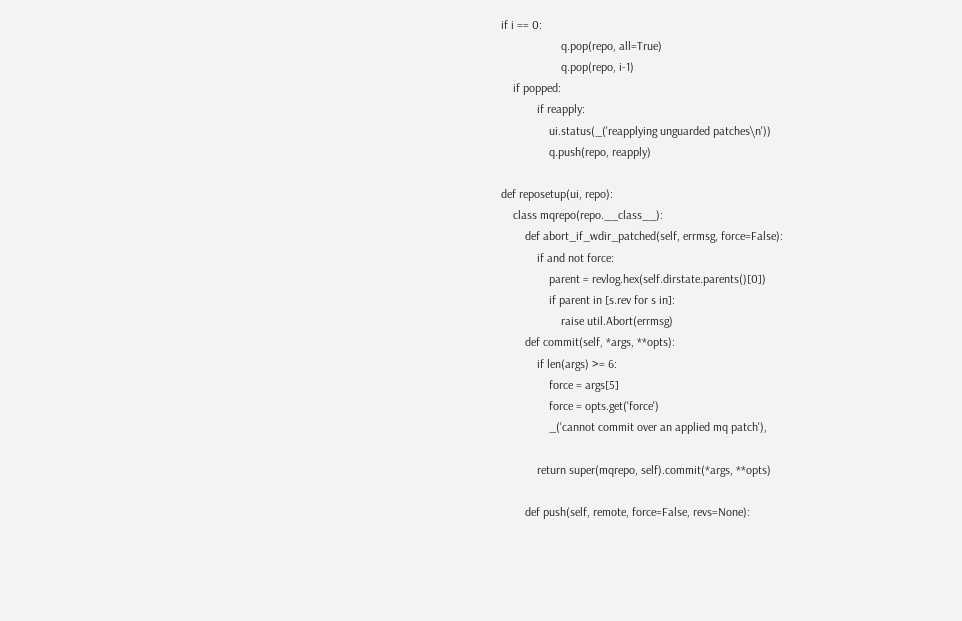if i == 0:
                    q.pop(repo, all=True)
                    q.pop(repo, i-1)
    if popped:
            if reapply:
                ui.status(_('reapplying unguarded patches\n'))
                q.push(repo, reapply)

def reposetup(ui, repo):
    class mqrepo(repo.__class__):
        def abort_if_wdir_patched(self, errmsg, force=False):
            if and not force:
                parent = revlog.hex(self.dirstate.parents()[0])
                if parent in [s.rev for s in]:
                    raise util.Abort(errmsg)
        def commit(self, *args, **opts):
            if len(args) >= 6:
                force = args[5]
                force = opts.get('force')
                _('cannot commit over an applied mq patch'),

            return super(mqrepo, self).commit(*args, **opts)

        def push(self, remote, force=False, revs=None):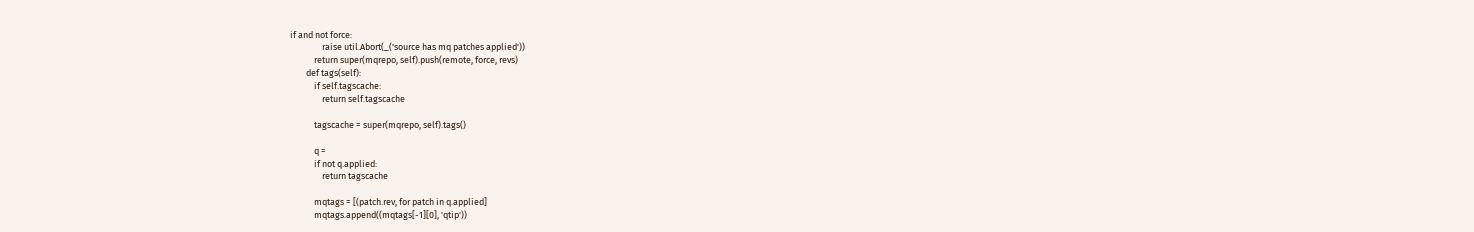if and not force:
                raise util.Abort(_('source has mq patches applied'))
            return super(mqrepo, self).push(remote, force, revs)
        def tags(self):
            if self.tagscache:
                return self.tagscache

            tagscache = super(mqrepo, self).tags()

            q =
            if not q.applied:
                return tagscache

            mqtags = [(patch.rev, for patch in q.applied]
            mqtags.append((mqtags[-1][0], 'qtip'))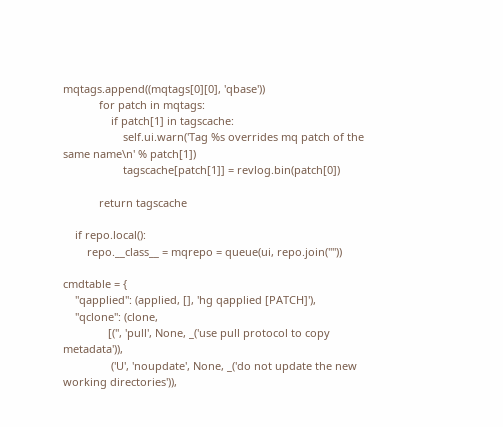mqtags.append((mqtags[0][0], 'qbase'))
            for patch in mqtags:
                if patch[1] in tagscache:
                    self.ui.warn('Tag %s overrides mq patch of the same name\n' % patch[1])
                    tagscache[patch[1]] = revlog.bin(patch[0])

            return tagscache

    if repo.local():
        repo.__class__ = mqrepo = queue(ui, repo.join(""))

cmdtable = {
    "qapplied": (applied, [], 'hg qapplied [PATCH]'),
    "qclone": (clone,
               [('', 'pull', None, _('use pull protocol to copy metadata')),
                ('U', 'noupdate', None, _('do not update the new working directories')),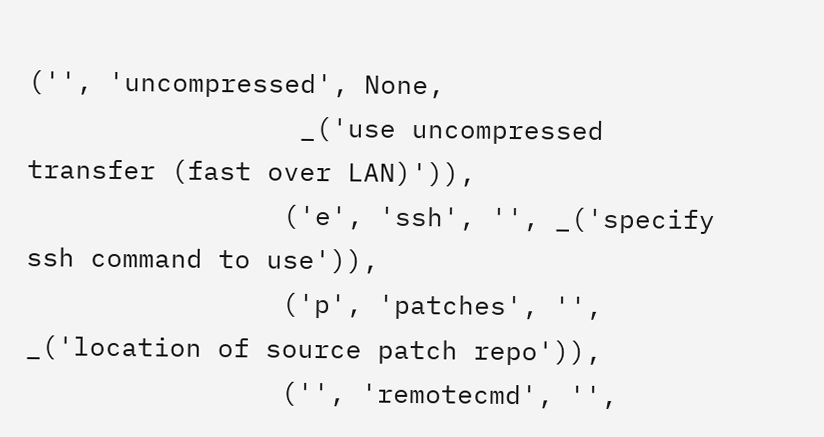('', 'uncompressed', None,
                 _('use uncompressed transfer (fast over LAN)')),
                ('e', 'ssh', '', _('specify ssh command to use')),
                ('p', 'patches', '', _('location of source patch repo')),
                ('', 'remotecmd', '',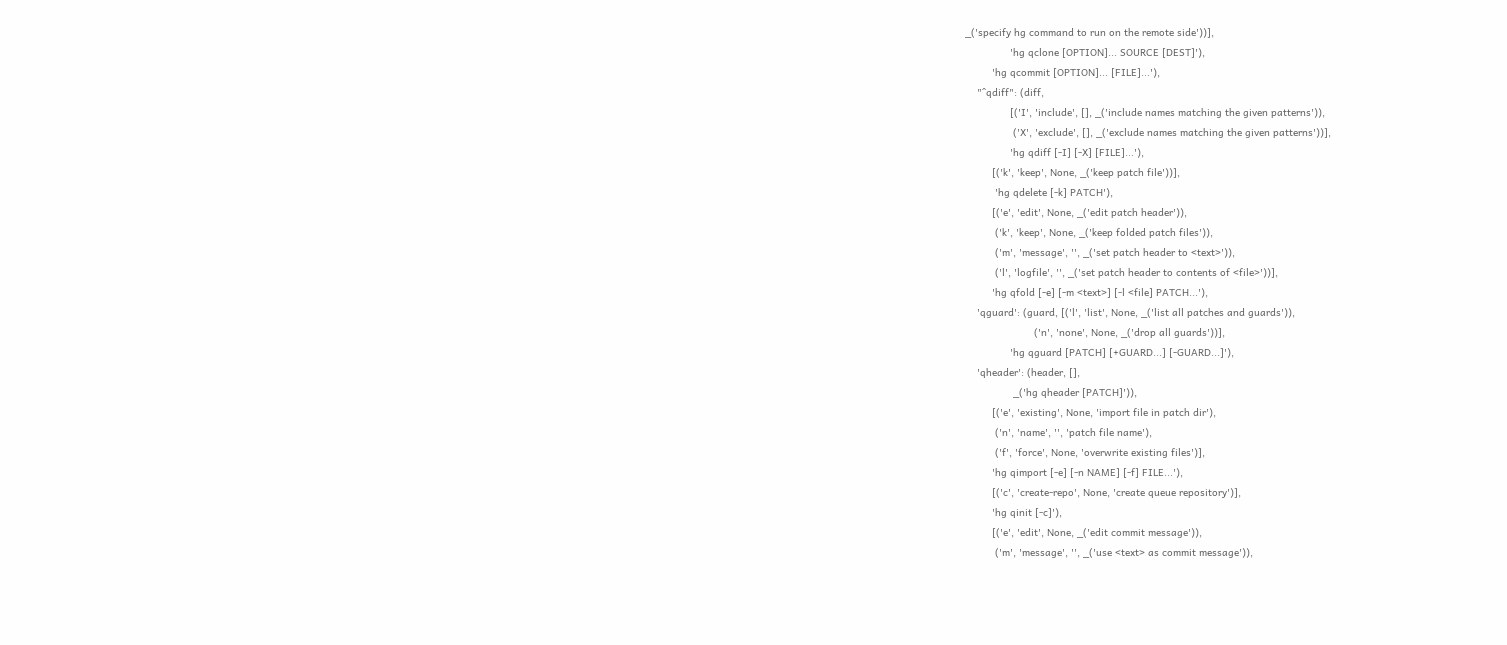_('specify hg command to run on the remote side'))],
               'hg qclone [OPTION]... SOURCE [DEST]'),
         'hg qcommit [OPTION]... [FILE]...'),
    "^qdiff": (diff,
               [('I', 'include', [], _('include names matching the given patterns')),
                ('X', 'exclude', [], _('exclude names matching the given patterns'))],
               'hg qdiff [-I] [-X] [FILE]...'),
         [('k', 'keep', None, _('keep patch file'))],
          'hg qdelete [-k] PATCH'),
         [('e', 'edit', None, _('edit patch header')),
          ('k', 'keep', None, _('keep folded patch files')),
          ('m', 'message', '', _('set patch header to <text>')),
          ('l', 'logfile', '', _('set patch header to contents of <file>'))],
         'hg qfold [-e] [-m <text>] [-l <file] PATCH...'),
    'qguard': (guard, [('l', 'list', None, _('list all patches and guards')),
                       ('n', 'none', None, _('drop all guards'))],
               'hg qguard [PATCH] [+GUARD...] [-GUARD...]'),
    'qheader': (header, [],
                _('hg qheader [PATCH]')),
         [('e', 'existing', None, 'import file in patch dir'),
          ('n', 'name', '', 'patch file name'),
          ('f', 'force', None, 'overwrite existing files')],
         'hg qimport [-e] [-n NAME] [-f] FILE...'),
         [('c', 'create-repo', None, 'create queue repository')],
         'hg qinit [-c]'),
         [('e', 'edit', None, _('edit commit message')),
          ('m', 'message', '', _('use <text> as commit message')),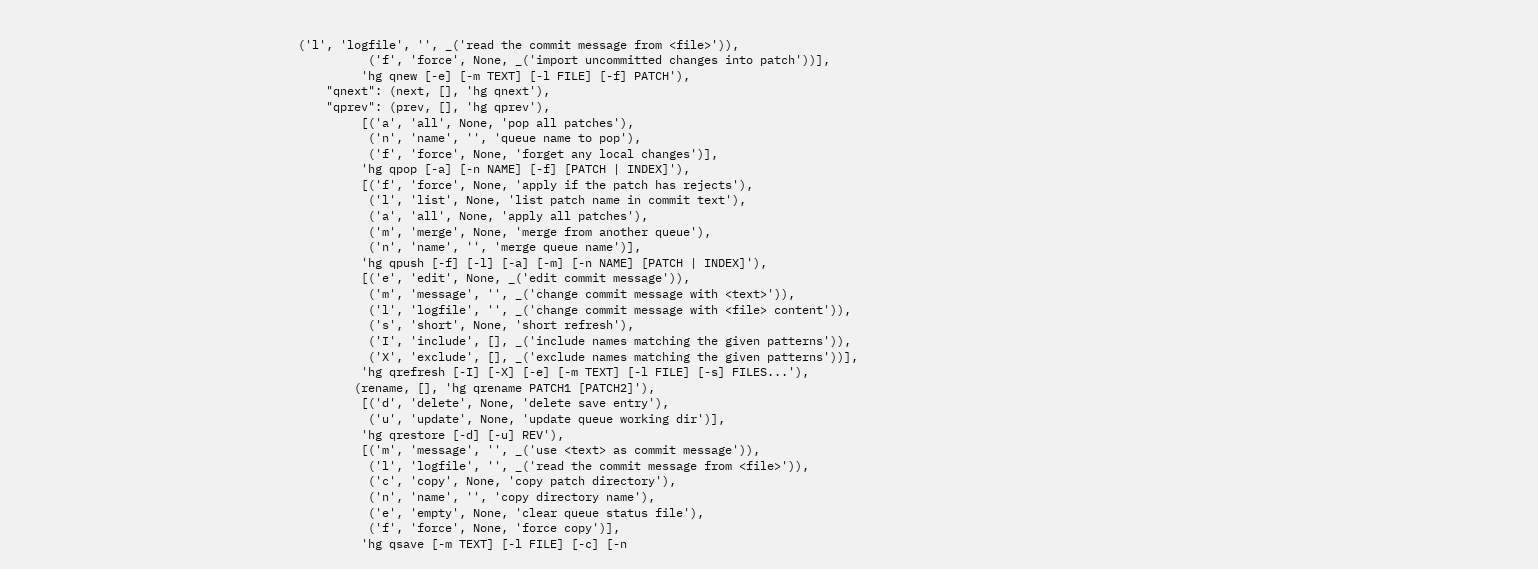('l', 'logfile', '', _('read the commit message from <file>')),
          ('f', 'force', None, _('import uncommitted changes into patch'))],
         'hg qnew [-e] [-m TEXT] [-l FILE] [-f] PATCH'),
    "qnext": (next, [], 'hg qnext'),
    "qprev": (prev, [], 'hg qprev'),
         [('a', 'all', None, 'pop all patches'),
          ('n', 'name', '', 'queue name to pop'),
          ('f', 'force', None, 'forget any local changes')],
         'hg qpop [-a] [-n NAME] [-f] [PATCH | INDEX]'),
         [('f', 'force', None, 'apply if the patch has rejects'),
          ('l', 'list', None, 'list patch name in commit text'),
          ('a', 'all', None, 'apply all patches'),
          ('m', 'merge', None, 'merge from another queue'),
          ('n', 'name', '', 'merge queue name')],
         'hg qpush [-f] [-l] [-a] [-m] [-n NAME] [PATCH | INDEX]'),
         [('e', 'edit', None, _('edit commit message')),
          ('m', 'message', '', _('change commit message with <text>')),
          ('l', 'logfile', '', _('change commit message with <file> content')),
          ('s', 'short', None, 'short refresh'),
          ('I', 'include', [], _('include names matching the given patterns')),
          ('X', 'exclude', [], _('exclude names matching the given patterns'))],
         'hg qrefresh [-I] [-X] [-e] [-m TEXT] [-l FILE] [-s] FILES...'),
        (rename, [], 'hg qrename PATCH1 [PATCH2]'),
         [('d', 'delete', None, 'delete save entry'),
          ('u', 'update', None, 'update queue working dir')],
         'hg qrestore [-d] [-u] REV'),
         [('m', 'message', '', _('use <text> as commit message')),
          ('l', 'logfile', '', _('read the commit message from <file>')),
          ('c', 'copy', None, 'copy patch directory'),
          ('n', 'name', '', 'copy directory name'),
          ('e', 'empty', None, 'clear queue status file'),
          ('f', 'force', None, 'force copy')],
         'hg qsave [-m TEXT] [-l FILE] [-c] [-n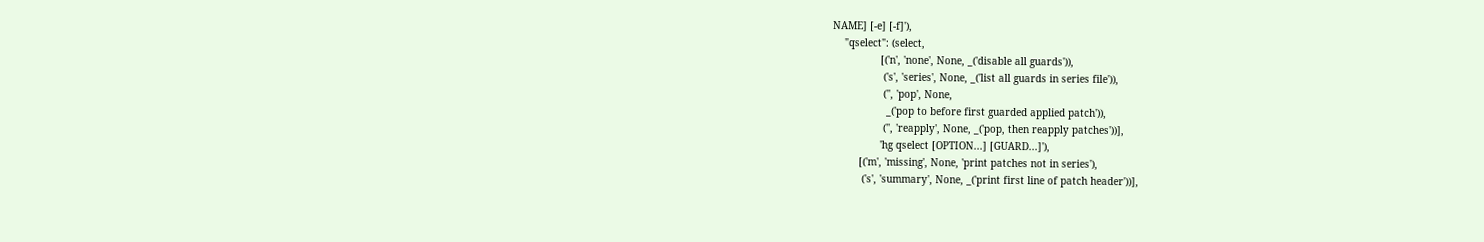NAME] [-e] [-f]'),
    "qselect": (select,
                [('n', 'none', None, _('disable all guards')),
                 ('s', 'series', None, _('list all guards in series file')),
                 ('', 'pop', None,
                  _('pop to before first guarded applied patch')),
                 ('', 'reapply', None, _('pop, then reapply patches'))],
                'hg qselect [OPTION...] [GUARD...]'),
         [('m', 'missing', None, 'print patches not in series'),
          ('s', 'summary', None, _('print first line of patch header'))],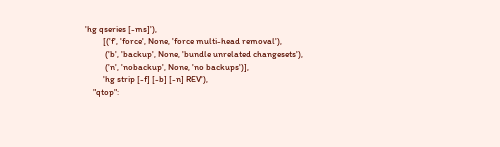'hg qseries [-ms]'),
         [('f', 'force', None, 'force multi-head removal'),
          ('b', 'backup', None, 'bundle unrelated changesets'),
          ('n', 'nobackup', None, 'no backups')],
         'hg strip [-f] [-b] [-n] REV'),
    "qtop":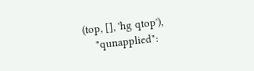(top, [], 'hg qtop'),
    "qunapplied":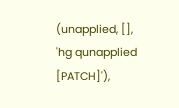(unapplied, [], 'hg qunapplied [PATCH]'),